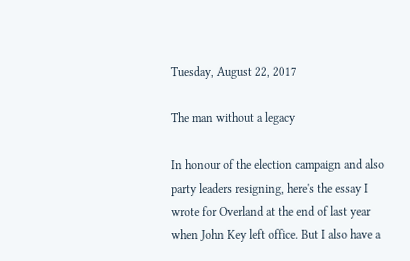Tuesday, August 22, 2017

The man without a legacy

In honour of the election campaign and also party leaders resigning, here's the essay I wrote for Overland at the end of last year when John Key left office. But I also have a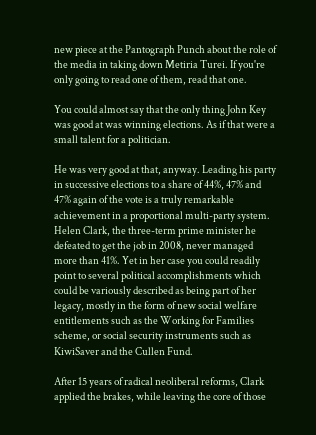new piece at the Pantograph Punch about the role of the media in taking down Metiria Turei. If you're only going to read one of them, read that one.

You could almost say that the only thing John Key was good at was winning elections. As if that were a small talent for a politician.

He was very good at that, anyway. Leading his party in successive elections to a share of 44%, 47% and 47% again of the vote is a truly remarkable achievement in a proportional multi-party system. Helen Clark, the three-term prime minister he defeated to get the job in 2008, never managed more than 41%. Yet in her case you could readily point to several political accomplishments which could be variously described as being part of her legacy, mostly in the form of new social welfare entitlements such as the Working for Families scheme, or social security instruments such as KiwiSaver and the Cullen Fund.

After 15 years of radical neoliberal reforms, Clark applied the brakes, while leaving the core of those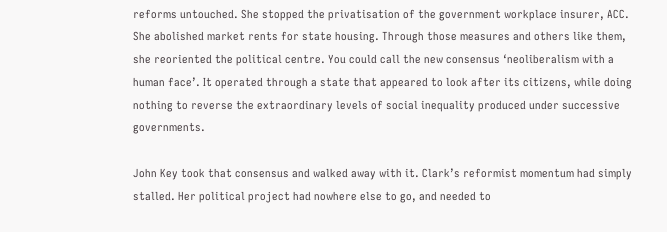reforms untouched. She stopped the privatisation of the government workplace insurer, ACC. She abolished market rents for state housing. Through those measures and others like them, she reoriented the political centre. You could call the new consensus ‘neoliberalism with a human face’. It operated through a state that appeared to look after its citizens, while doing nothing to reverse the extraordinary levels of social inequality produced under successive governments.

John Key took that consensus and walked away with it. Clark’s reformist momentum had simply stalled. Her political project had nowhere else to go, and needed to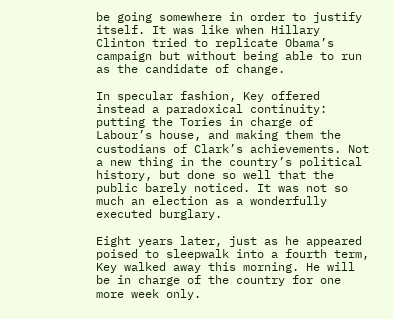be going somewhere in order to justify itself. It was like when Hillary Clinton tried to replicate Obama’s campaign but without being able to run as the candidate of change.

In specular fashion, Key offered instead a paradoxical continuity: putting the Tories in charge of Labour’s house, and making them the custodians of Clark’s achievements. Not a new thing in the country’s political history, but done so well that the public barely noticed. It was not so much an election as a wonderfully executed burglary.

Eight years later, just as he appeared poised to sleepwalk into a fourth term, Key walked away this morning. He will be in charge of the country for one more week only.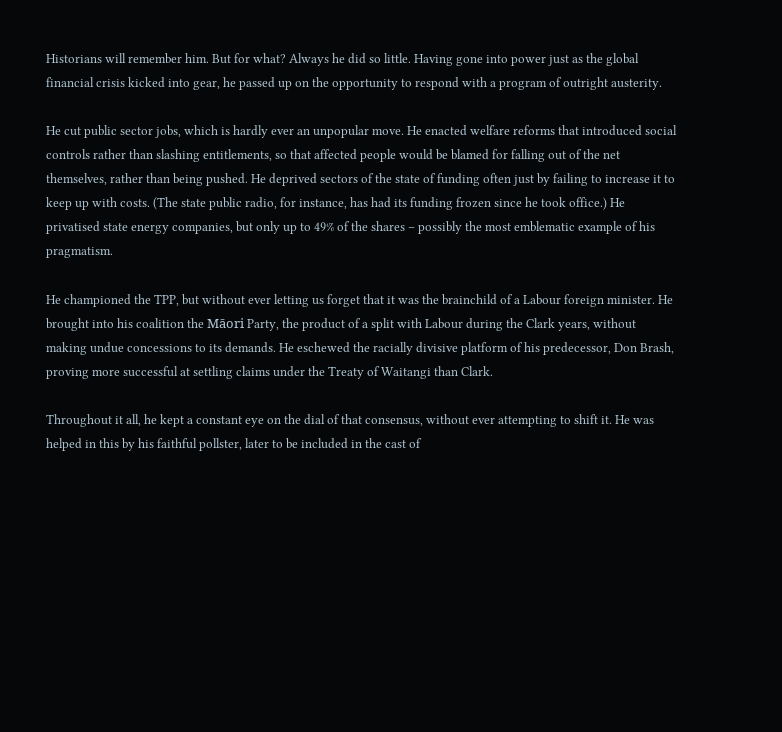Historians will remember him. But for what? Always he did so little. Having gone into power just as the global financial crisis kicked into gear, he passed up on the opportunity to respond with a program of outright austerity.

He cut public sector jobs, which is hardly ever an unpopular move. He enacted welfare reforms that introduced social controls rather than slashing entitlements, so that affected people would be blamed for falling out of the net themselves, rather than being pushed. He deprived sectors of the state of funding often just by failing to increase it to keep up with costs. (The state public radio, for instance, has had its funding frozen since he took office.) He privatised state energy companies, but only up to 49% of the shares – possibly the most emblematic example of his pragmatism.

He championed the TPP, but without ever letting us forget that it was the brainchild of a Labour foreign minister. He brought into his coalition the Māori Party, the product of a split with Labour during the Clark years, without making undue concessions to its demands. He eschewed the racially divisive platform of his predecessor, Don Brash, proving more successful at settling claims under the Treaty of Waitangi than Clark.

Throughout it all, he kept a constant eye on the dial of that consensus, without ever attempting to shift it. He was helped in this by his faithful pollster, later to be included in the cast of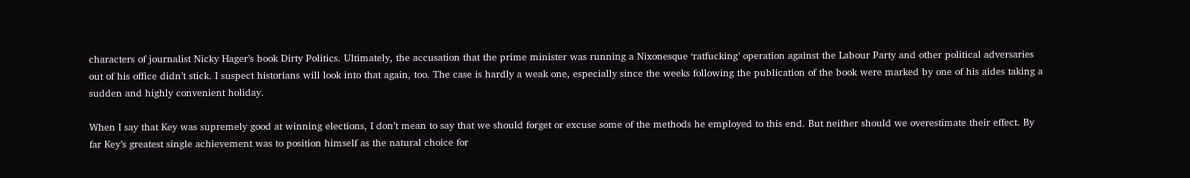characters of journalist Nicky Hager’s book Dirty Politics. Ultimately, the accusation that the prime minister was running a Nixonesque ‘ratfucking’ operation against the Labour Party and other political adversaries out of his office didn’t stick. I suspect historians will look into that again, too. The case is hardly a weak one, especially since the weeks following the publication of the book were marked by one of his aides taking a sudden and highly convenient holiday.

When I say that Key was supremely good at winning elections, I don’t mean to say that we should forget or excuse some of the methods he employed to this end. But neither should we overestimate their effect. By far Key’s greatest single achievement was to position himself as the natural choice for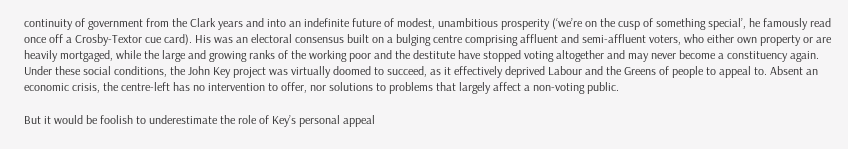continuity of government from the Clark years and into an indefinite future of modest, unambitious prosperity (‘we’re on the cusp of something special’, he famously read once off a Crosby-Textor cue card). His was an electoral consensus built on a bulging centre comprising affluent and semi-affluent voters, who either own property or are heavily mortgaged, while the large and growing ranks of the working poor and the destitute have stopped voting altogether and may never become a constituency again. Under these social conditions, the John Key project was virtually doomed to succeed, as it effectively deprived Labour and the Greens of people to appeal to. Absent an economic crisis, the centre-left has no intervention to offer, nor solutions to problems that largely affect a non-voting public.

But it would be foolish to underestimate the role of Key’s personal appeal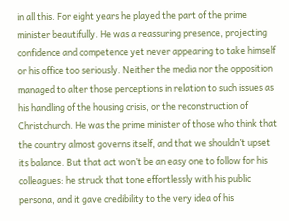in all this. For eight years he played the part of the prime minister beautifully. He was a reassuring presence, projecting confidence and competence yet never appearing to take himself or his office too seriously. Neither the media nor the opposition managed to alter those perceptions in relation to such issues as his handling of the housing crisis, or the reconstruction of Christchurch. He was the prime minister of those who think that the country almost governs itself, and that we shouldn’t upset its balance. But that act won’t be an easy one to follow for his colleagues: he struck that tone effortlessly with his public persona, and it gave credibility to the very idea of his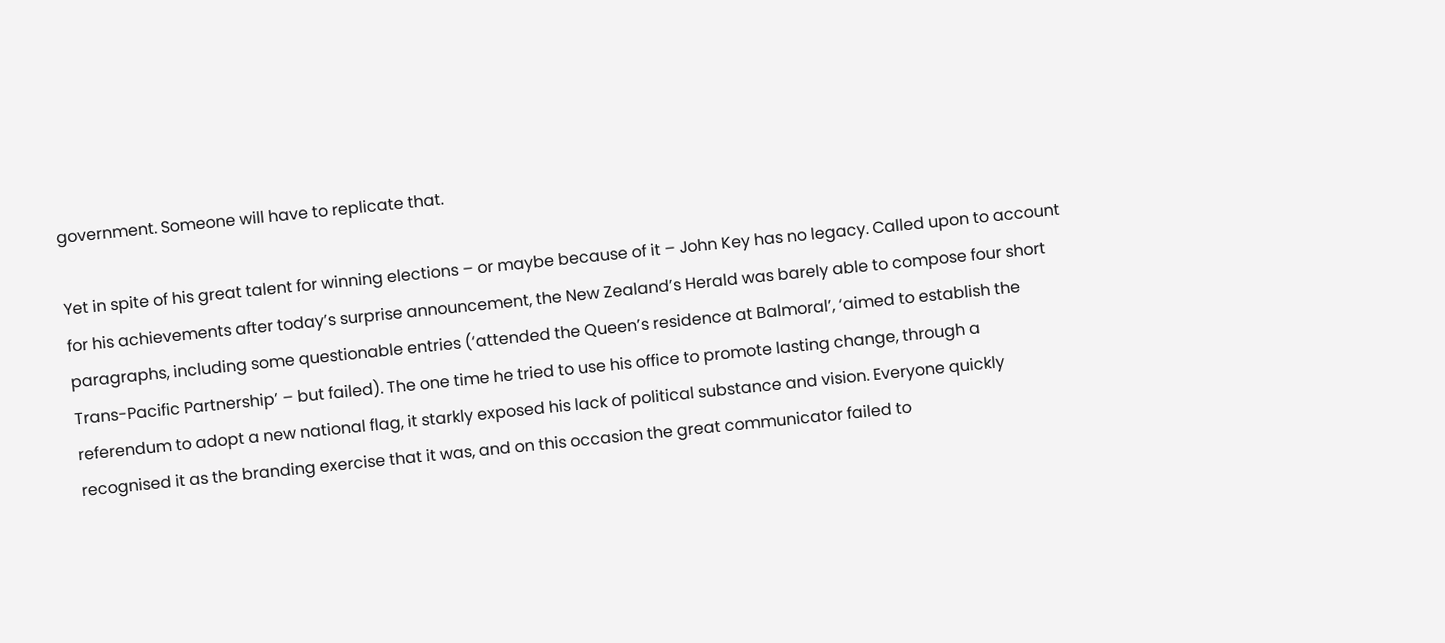government. Someone will have to replicate that.

Yet in spite of his great talent for winning elections – or maybe because of it – John Key has no legacy. Called upon to account for his achievements after today’s surprise announcement, the New Zealand’s Herald was barely able to compose four short paragraphs, including some questionable entries (‘attended the Queen’s residence at Balmoral’, ‘aimed to establish the Trans-Pacific Partnership’ – but failed). The one time he tried to use his office to promote lasting change, through a referendum to adopt a new national flag, it starkly exposed his lack of political substance and vision. Everyone quickly recognised it as the branding exercise that it was, and on this occasion the great communicator failed to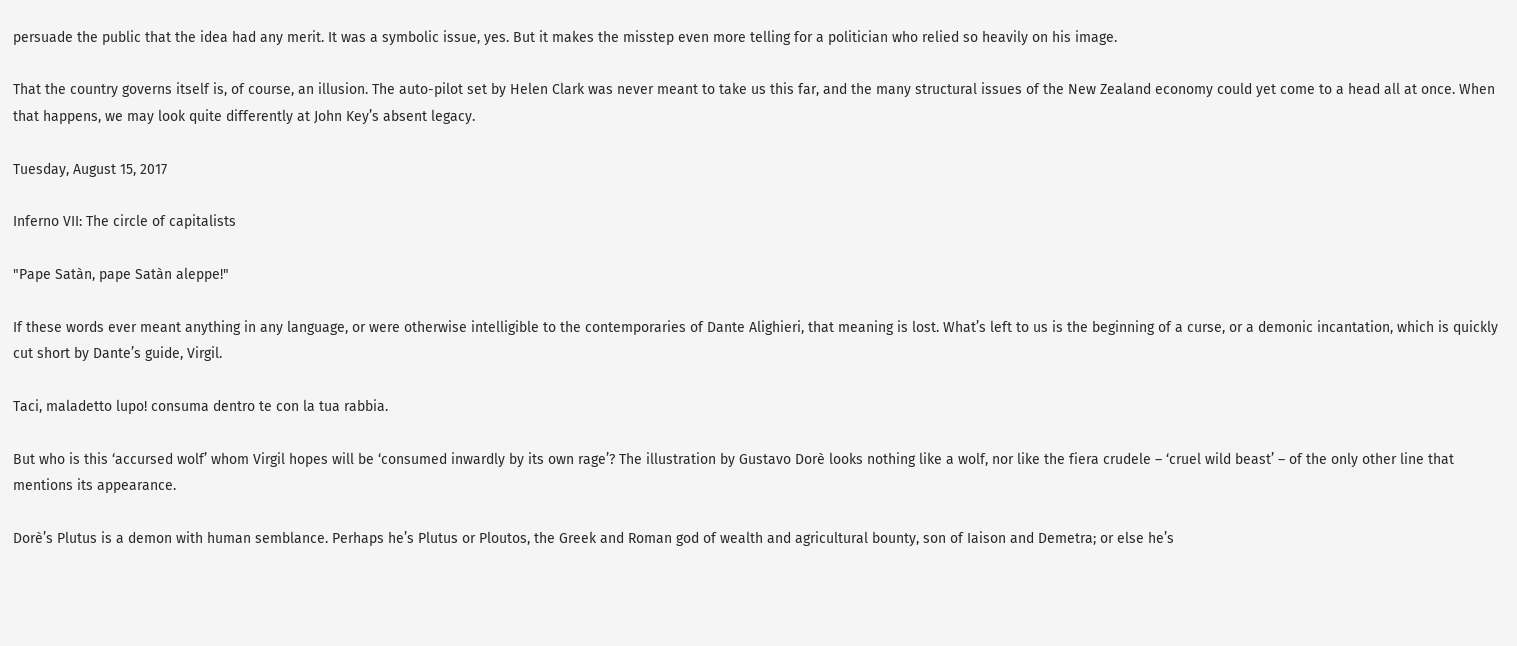persuade the public that the idea had any merit. It was a symbolic issue, yes. But it makes the misstep even more telling for a politician who relied so heavily on his image.

That the country governs itself is, of course, an illusion. The auto-pilot set by Helen Clark was never meant to take us this far, and the many structural issues of the New Zealand economy could yet come to a head all at once. When that happens, we may look quite differently at John Key’s absent legacy.

Tuesday, August 15, 2017

Inferno VII: The circle of capitalists

"Pape Satàn, pape Satàn aleppe!"

If these words ever meant anything in any language, or were otherwise intelligible to the contemporaries of Dante Alighieri, that meaning is lost. What’s left to us is the beginning of a curse, or a demonic incantation, which is quickly cut short by Dante’s guide, Virgil.

Taci, maladetto lupo! consuma dentro te con la tua rabbia.

But who is this ‘accursed wolf’ whom Virgil hopes will be ‘consumed inwardly by its own rage’? The illustration by Gustavo Dorè looks nothing like a wolf, nor like the fiera crudele – ‘cruel wild beast’ – of the only other line that mentions its appearance.

Dorè’s Plutus is a demon with human semblance. Perhaps he’s Plutus or Ploutos, the Greek and Roman god of wealth and agricultural bounty, son of Iaison and Demetra; or else he’s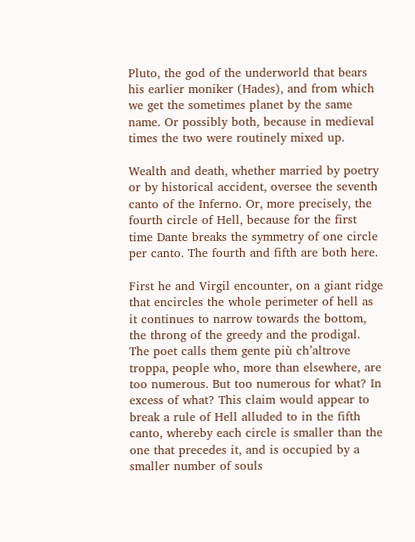Pluto, the god of the underworld that bears his earlier moniker (Hades), and from which we get the sometimes planet by the same name. Or possibly both, because in medieval times the two were routinely mixed up.

Wealth and death, whether married by poetry or by historical accident, oversee the seventh canto of the Inferno. Or, more precisely, the fourth circle of Hell, because for the first time Dante breaks the symmetry of one circle per canto. The fourth and fifth are both here.

First he and Virgil encounter, on a giant ridge that encircles the whole perimeter of hell as it continues to narrow towards the bottom, the throng of the greedy and the prodigal. The poet calls them gente più ch’altrove troppa, people who, more than elsewhere, are too numerous. But too numerous for what? In excess of what? This claim would appear to break a rule of Hell alluded to in the fifth canto, whereby each circle is smaller than the one that precedes it, and is occupied by a smaller number of souls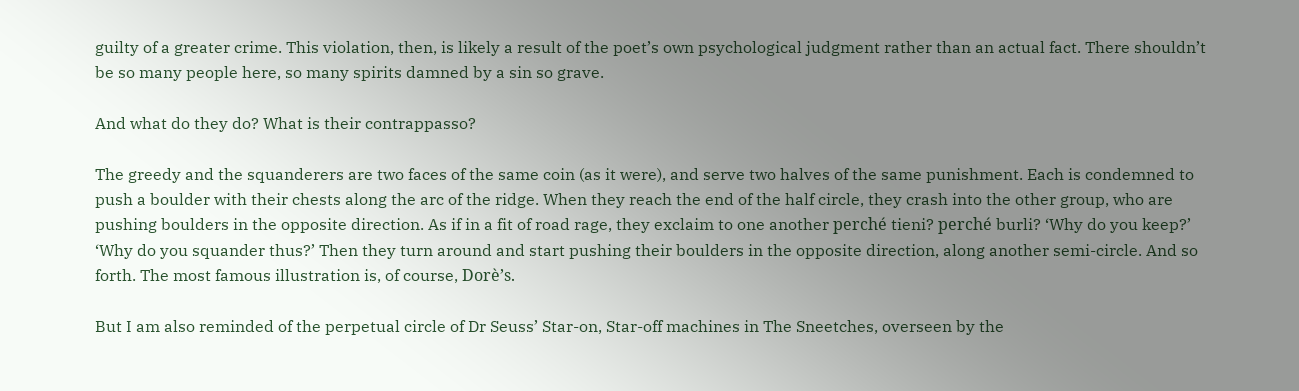guilty of a greater crime. This violation, then, is likely a result of the poet’s own psychological judgment rather than an actual fact. There shouldn’t be so many people here, so many spirits damned by a sin so grave.

And what do they do? What is their contrappasso?

The greedy and the squanderers are two faces of the same coin (as it were), and serve two halves of the same punishment. Each is condemned to push a boulder with their chests along the arc of the ridge. When they reach the end of the half circle, they crash into the other group, who are pushing boulders in the opposite direction. As if in a fit of road rage, they exclaim to one another perché tieni? perché burli? ‘Why do you keep?’ ‘Why do you squander thus?’ Then they turn around and start pushing their boulders in the opposite direction, along another semi-circle. And so forth. The most famous illustration is, of course, Dorè’s.

But I am also reminded of the perpetual circle of Dr Seuss’ Star-on, Star-off machines in The Sneetches, overseen by the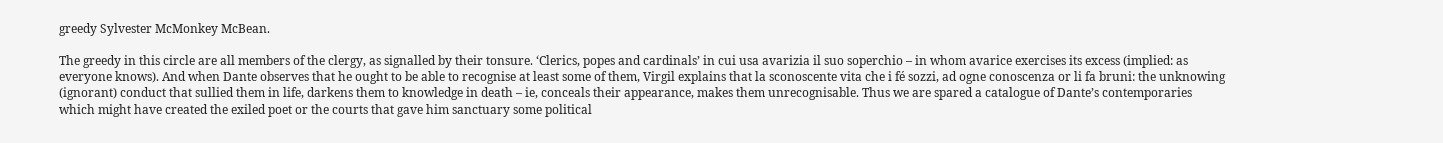greedy Sylvester McMonkey McBean.

The greedy in this circle are all members of the clergy, as signalled by their tonsure. ‘Clerics, popes and cardinals’ in cui usa avarizia il suo soperchio – in whom avarice exercises its excess (implied: as everyone knows). And when Dante observes that he ought to be able to recognise at least some of them, Virgil explains that la sconoscente vita che i fé sozzi, ad ogne conoscenza or li fa bruni: the unknowing (ignorant) conduct that sullied them in life, darkens them to knowledge in death – ie, conceals their appearance, makes them unrecognisable. Thus we are spared a catalogue of Dante’s contemporaries which might have created the exiled poet or the courts that gave him sanctuary some political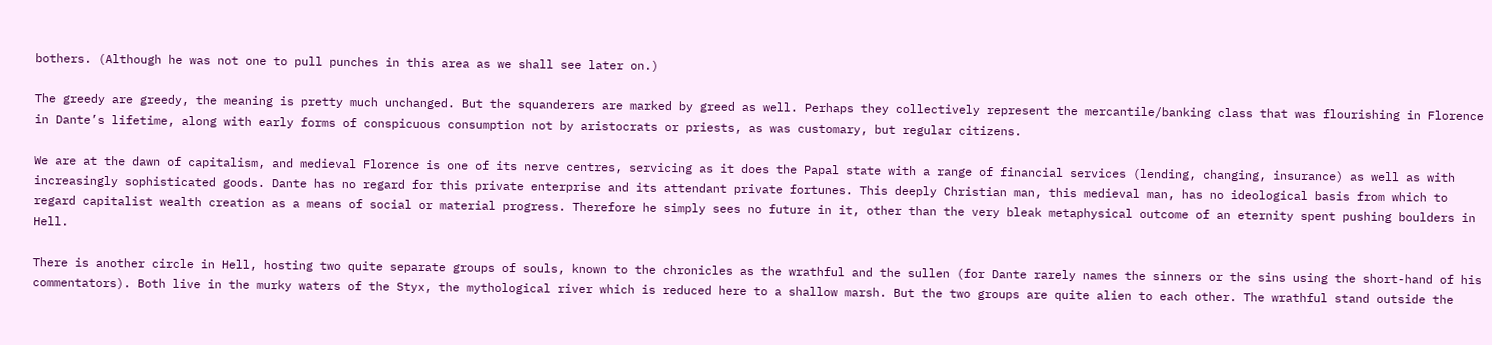bothers. (Although he was not one to pull punches in this area as we shall see later on.)

The greedy are greedy, the meaning is pretty much unchanged. But the squanderers are marked by greed as well. Perhaps they collectively represent the mercantile/banking class that was flourishing in Florence in Dante’s lifetime, along with early forms of conspicuous consumption not by aristocrats or priests, as was customary, but regular citizens.

We are at the dawn of capitalism, and medieval Florence is one of its nerve centres, servicing as it does the Papal state with a range of financial services (lending, changing, insurance) as well as with increasingly sophisticated goods. Dante has no regard for this private enterprise and its attendant private fortunes. This deeply Christian man, this medieval man, has no ideological basis from which to regard capitalist wealth creation as a means of social or material progress. Therefore he simply sees no future in it, other than the very bleak metaphysical outcome of an eternity spent pushing boulders in Hell.

There is another circle in Hell, hosting two quite separate groups of souls, known to the chronicles as the wrathful and the sullen (for Dante rarely names the sinners or the sins using the short-hand of his commentators). Both live in the murky waters of the Styx, the mythological river which is reduced here to a shallow marsh. But the two groups are quite alien to each other. The wrathful stand outside the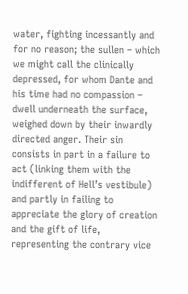water, fighting incessantly and for no reason; the sullen – which we might call the clinically depressed, for whom Dante and his time had no compassion – dwell underneath the surface, weighed down by their inwardly directed anger. Their sin consists in part in a failure to act (linking them with the indifferent of Hell’s vestibule) and partly in failing to appreciate the glory of creation and the gift of life, representing the contrary vice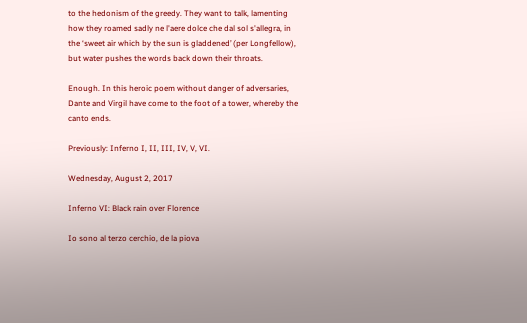to the hedonism of the greedy. They want to talk, lamenting how they roamed sadly ne l'aere dolce che dal sol s'allegra, in the ‘sweet air which by the sun is gladdened’ (per Longfellow), but water pushes the words back down their throats.

Enough. In this heroic poem without danger of adversaries, Dante and Virgil have come to the foot of a tower, whereby the canto ends.

Previously: Inferno I, II, III, IV, V, VI.

Wednesday, August 2, 2017

Inferno VI: Black rain over Florence

Io sono al terzo cerchio, de la piova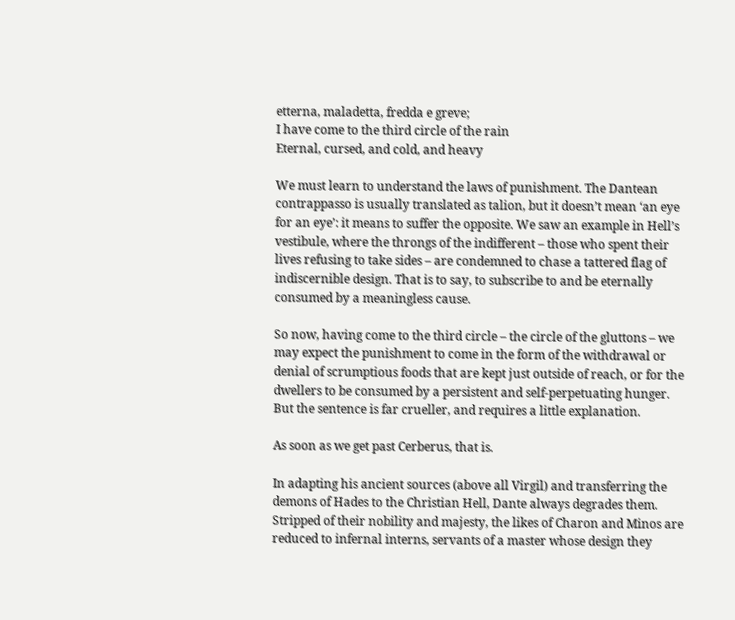etterna, maladetta, fredda e greve;
I have come to the third circle of the rain
Eternal, cursed, and cold, and heavy

We must learn to understand the laws of punishment. The Dantean contrappasso is usually translated as talion, but it doesn’t mean ‘an eye for an eye’: it means to suffer the opposite. We saw an example in Hell’s vestibule, where the throngs of the indifferent – those who spent their lives refusing to take sides – are condemned to chase a tattered flag of indiscernible design. That is to say, to subscribe to and be eternally consumed by a meaningless cause.

So now, having come to the third circle – the circle of the gluttons – we may expect the punishment to come in the form of the withdrawal or denial of scrumptious foods that are kept just outside of reach, or for the dwellers to be consumed by a persistent and self-perpetuating hunger. But the sentence is far crueller, and requires a little explanation.

As soon as we get past Cerberus, that is.

In adapting his ancient sources (above all Virgil) and transferring the demons of Hades to the Christian Hell, Dante always degrades them. Stripped of their nobility and majesty, the likes of Charon and Minos are reduced to infernal interns, servants of a master whose design they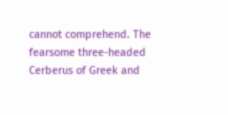cannot comprehend. The fearsome three-headed Cerberus of Greek and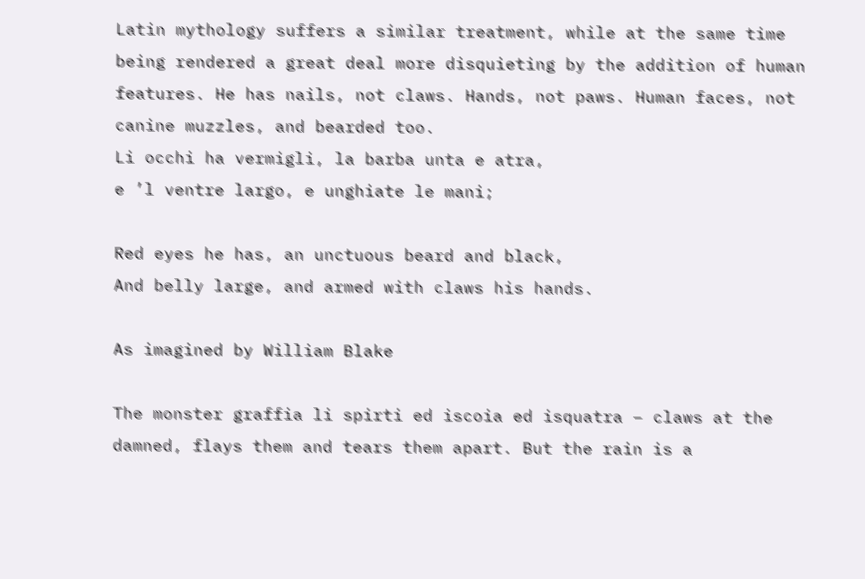Latin mythology suffers a similar treatment, while at the same time being rendered a great deal more disquieting by the addition of human features. He has nails, not claws. Hands, not paws. Human faces, not canine muzzles, and bearded too.
Li occhi ha vermigli, la barba unta e atra,
e ’l ventre largo, e unghiate le mani;

Red eyes he has, an unctuous beard and black,
And belly large, and armed with claws his hands.

As imagined by William Blake

The monster graffia li spirti ed iscoia ed isquatra – claws at the damned, flays them and tears them apart. But the rain is a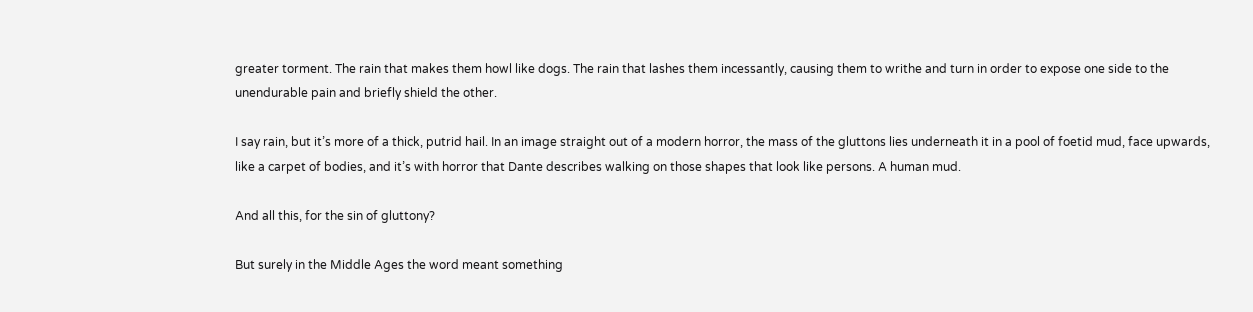greater torment. The rain that makes them howl like dogs. The rain that lashes them incessantly, causing them to writhe and turn in order to expose one side to the unendurable pain and briefly shield the other.

I say rain, but it’s more of a thick, putrid hail. In an image straight out of a modern horror, the mass of the gluttons lies underneath it in a pool of foetid mud, face upwards, like a carpet of bodies, and it’s with horror that Dante describes walking on those shapes that look like persons. A human mud.

And all this, for the sin of gluttony?

But surely in the Middle Ages the word meant something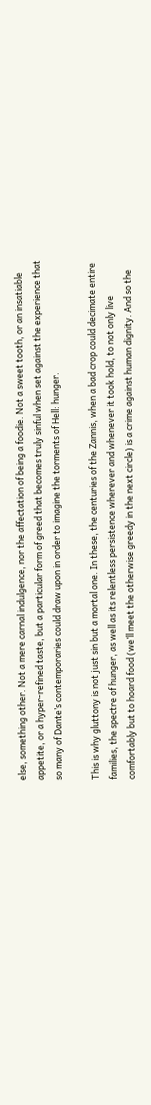else, something other. Not a mere carnal indulgence, nor the affectation of being a foodie. Not a sweet tooth, or an insatiable appetite, or a hyper-refined taste, but a particular form of greed that becomes truly sinful when set against the experience that so many of Dante’s contemporaries could draw upon in order to imagine the torments of Hell: hunger.

This is why gluttony is not just sin but a mortal one. In these, the centuries of the Zannis, when a bad crop could decimate entire families, the spectre of hunger, as well as its relentless persistence wherever and whenever it took hold, to not only live comfortably but to hoard food (we’ll meet the otherwise greedy in the next circle) is a crime against human dignity. And so the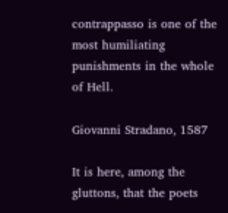contrappasso is one of the most humiliating punishments in the whole of Hell.

Giovanni Stradano, 1587

It is here, among the gluttons, that the poets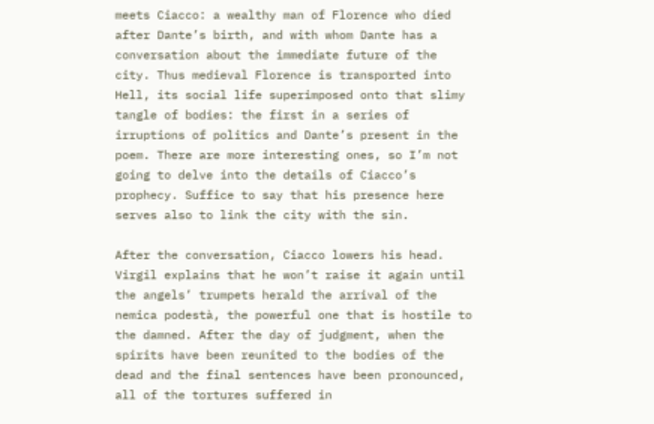meets Ciacco: a wealthy man of Florence who died after Dante’s birth, and with whom Dante has a conversation about the immediate future of the city. Thus medieval Florence is transported into Hell, its social life superimposed onto that slimy tangle of bodies: the first in a series of irruptions of politics and Dante’s present in the poem. There are more interesting ones, so I’m not going to delve into the details of Ciacco’s prophecy. Suffice to say that his presence here serves also to link the city with the sin.

After the conversation, Ciacco lowers his head. Virgil explains that he won’t raise it again until the angels’ trumpets herald the arrival of the nemica podestà, the powerful one that is hostile to the damned. After the day of judgment, when the spirits have been reunited to the bodies of the dead and the final sentences have been pronounced, all of the tortures suffered in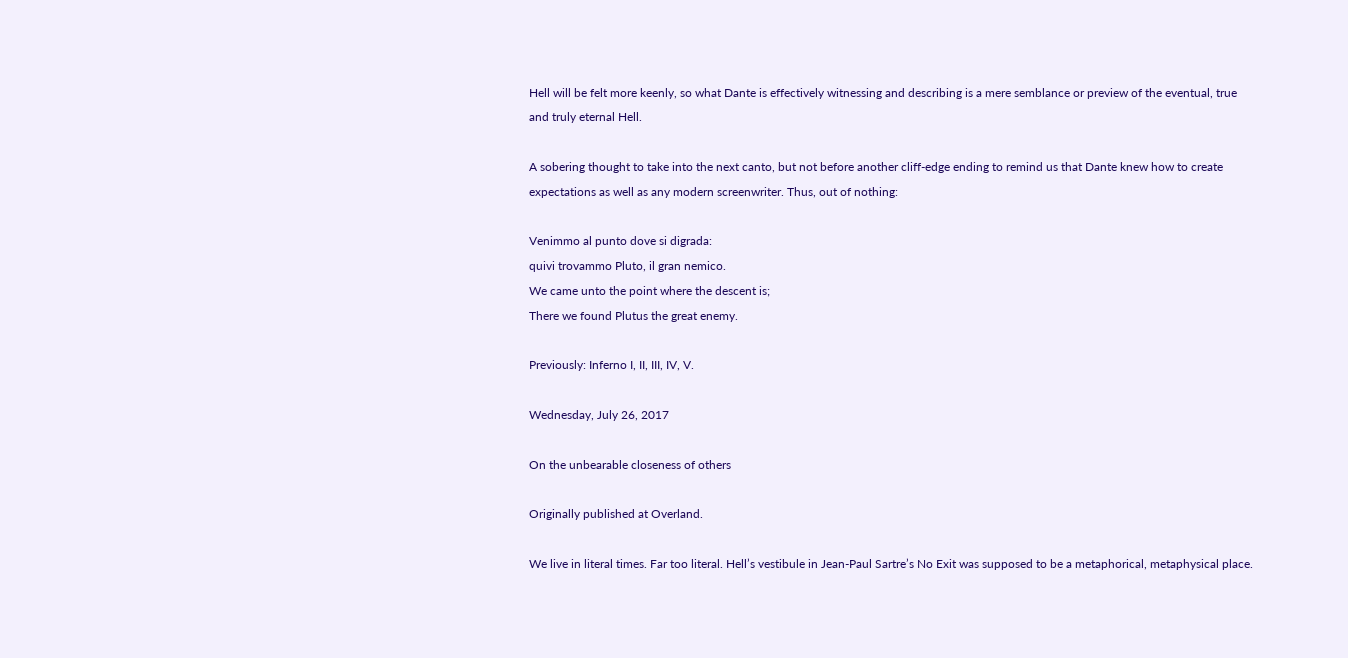Hell will be felt more keenly, so what Dante is effectively witnessing and describing is a mere semblance or preview of the eventual, true and truly eternal Hell.

A sobering thought to take into the next canto, but not before another cliff-edge ending to remind us that Dante knew how to create expectations as well as any modern screenwriter. Thus, out of nothing:

Venimmo al punto dove si digrada:
quivi trovammo Pluto, il gran nemico.
We came unto the point where the descent is;
There we found Plutus the great enemy.

Previously: Inferno I, II, III, IV, V.

Wednesday, July 26, 2017

On the unbearable closeness of others

Originally published at Overland.

We live in literal times. Far too literal. Hell’s vestibule in Jean-Paul Sartre’s No Exit was supposed to be a metaphorical, metaphysical place.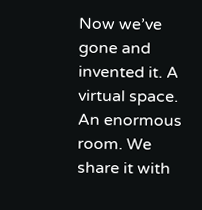Now we’ve gone and invented it. A virtual space. An enormous room. We share it with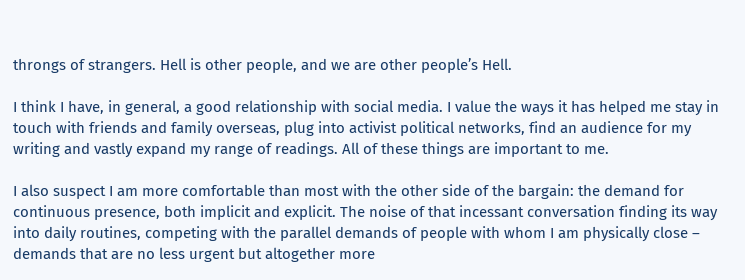throngs of strangers. Hell is other people, and we are other people’s Hell.

I think I have, in general, a good relationship with social media. I value the ways it has helped me stay in touch with friends and family overseas, plug into activist political networks, find an audience for my writing and vastly expand my range of readings. All of these things are important to me.

I also suspect I am more comfortable than most with the other side of the bargain: the demand for continuous presence, both implicit and explicit. The noise of that incessant conversation finding its way into daily routines, competing with the parallel demands of people with whom I am physically close – demands that are no less urgent but altogether more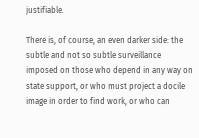justifiable.

There is, of course, an even darker side: the subtle and not so subtle surveillance imposed on those who depend in any way on state support, or who must project a docile image in order to find work, or who can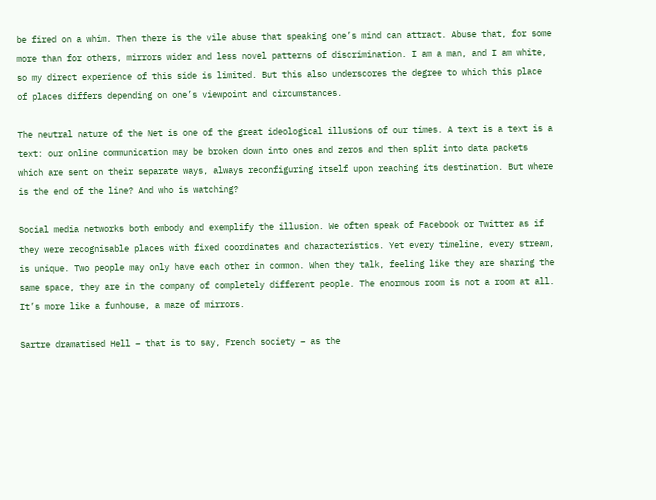be fired on a whim. Then there is the vile abuse that speaking one’s mind can attract. Abuse that, for some more than for others, mirrors wider and less novel patterns of discrimination. I am a man, and I am white, so my direct experience of this side is limited. But this also underscores the degree to which this place of places differs depending on one’s viewpoint and circumstances.

The neutral nature of the Net is one of the great ideological illusions of our times. A text is a text is a text: our online communication may be broken down into ones and zeros and then split into data packets which are sent on their separate ways, always reconfiguring itself upon reaching its destination. But where is the end of the line? And who is watching?

Social media networks both embody and exemplify the illusion. We often speak of Facebook or Twitter as if they were recognisable places with fixed coordinates and characteristics. Yet every timeline, every stream, is unique. Two people may only have each other in common. When they talk, feeling like they are sharing the same space, they are in the company of completely different people. The enormous room is not a room at all. It’s more like a funhouse, a maze of mirrors.

Sartre dramatised Hell – that is to say, French society – as the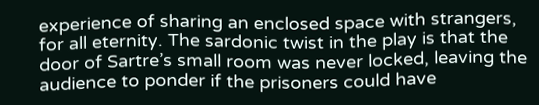experience of sharing an enclosed space with strangers, for all eternity. The sardonic twist in the play is that the door of Sartre’s small room was never locked, leaving the audience to ponder if the prisoners could have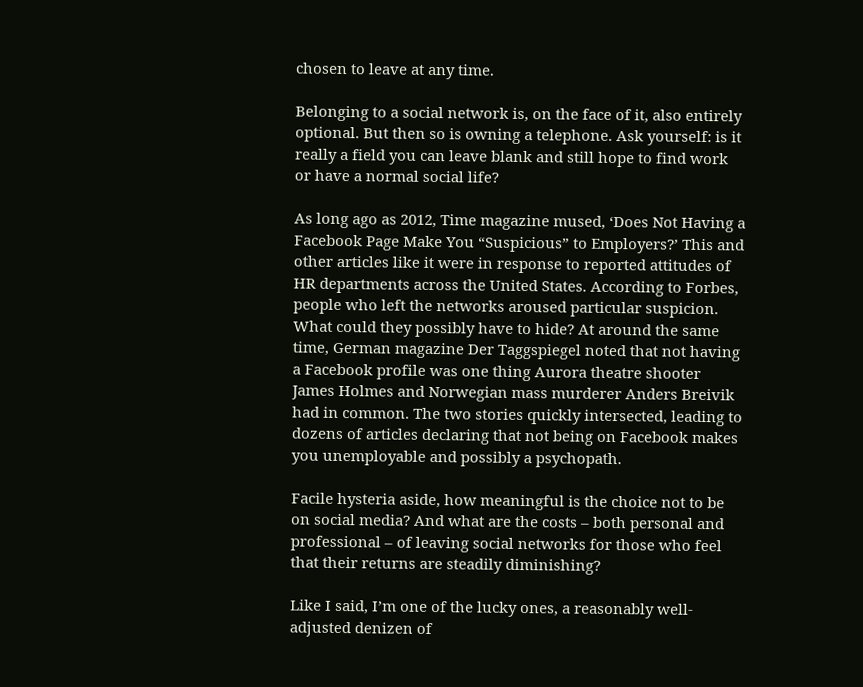chosen to leave at any time.

Belonging to a social network is, on the face of it, also entirely optional. But then so is owning a telephone. Ask yourself: is it really a field you can leave blank and still hope to find work or have a normal social life?

As long ago as 2012, Time magazine mused, ‘Does Not Having a Facebook Page Make You “Suspicious” to Employers?’ This and other articles like it were in response to reported attitudes of HR departments across the United States. According to Forbes, people who left the networks aroused particular suspicion. What could they possibly have to hide? At around the same time, German magazine Der Taggspiegel noted that not having a Facebook profile was one thing Aurora theatre shooter James Holmes and Norwegian mass murderer Anders Breivik had in common. The two stories quickly intersected, leading to dozens of articles declaring that not being on Facebook makes you unemployable and possibly a psychopath.

Facile hysteria aside, how meaningful is the choice not to be on social media? And what are the costs – both personal and professional – of leaving social networks for those who feel that their returns are steadily diminishing?

Like I said, I’m one of the lucky ones, a reasonably well-adjusted denizen of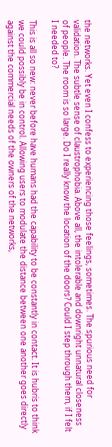the networks. Yet even I confess to experiencing those feelings, sometimes. The spurious need for validation. The subtle sense of claustrophobia. Above all, the intolerable and downright unnatural closeness of people. The room is so large. Do I really know the location of the doors? Could I step through them, if I felt I needed to?

This is all so new: never before have humans had the capability to be constantly in contact. It is hubris to think we could possibly be in control. Allowing users to modulate the distance between one another goes directly against the commercial needs of the owners of the networks,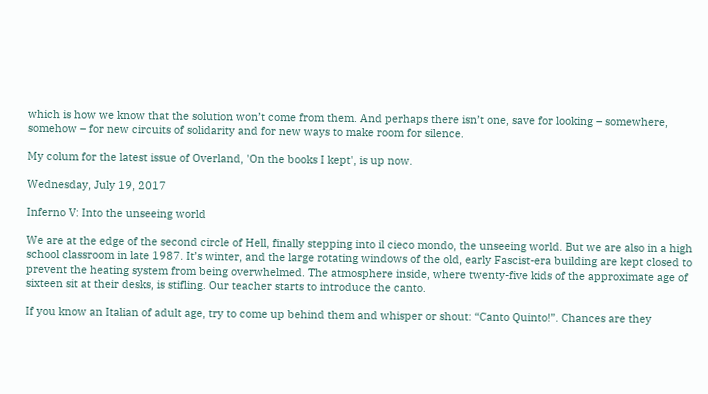which is how we know that the solution won’t come from them. And perhaps there isn’t one, save for looking – somewhere, somehow – for new circuits of solidarity and for new ways to make room for silence.

My colum for the latest issue of Overland, 'On the books I kept', is up now.

Wednesday, July 19, 2017

Inferno V: Into the unseeing world

We are at the edge of the second circle of Hell, finally stepping into il cieco mondo, the unseeing world. But we are also in a high school classroom in late 1987. It’s winter, and the large rotating windows of the old, early Fascist-era building are kept closed to prevent the heating system from being overwhelmed. The atmosphere inside, where twenty-five kids of the approximate age of sixteen sit at their desks, is stifling. Our teacher starts to introduce the canto.

If you know an Italian of adult age, try to come up behind them and whisper or shout: “Canto Quinto!”. Chances are they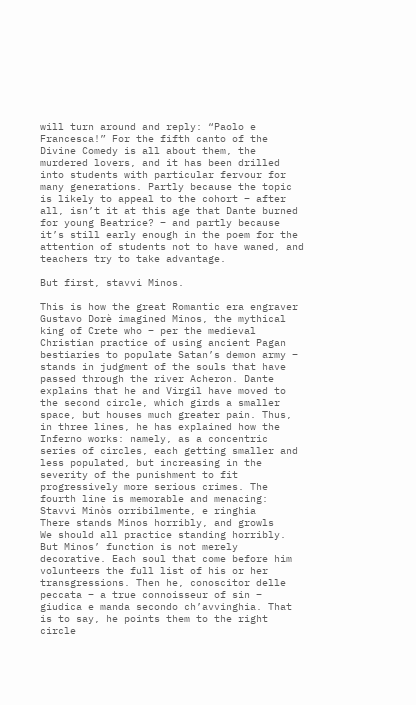will turn around and reply: “Paolo e Francesca!” For the fifth canto of the Divine Comedy is all about them, the murdered lovers, and it has been drilled into students with particular fervour for many generations. Partly because the topic is likely to appeal to the cohort – after all, isn’t it at this age that Dante burned for young Beatrice? – and partly because it’s still early enough in the poem for the attention of students not to have waned, and teachers try to take advantage.

But first, stavvi Minos.

This is how the great Romantic era engraver Gustavo Dorè imagined Minos, the mythical king of Crete who – per the medieval Christian practice of using ancient Pagan bestiaries to populate Satan’s demon army – stands in judgment of the souls that have passed through the river Acheron. Dante explains that he and Virgil have moved to the second circle, which girds a smaller space, but houses much greater pain. Thus, in three lines, he has explained how the Inferno works: namely, as a concentric series of circles, each getting smaller and less populated, but increasing in the severity of the punishment to fit progressively more serious crimes. The fourth line is memorable and menacing:
Stavvi Minòs orribilmente, e ringhia
There stands Minos horribly, and growls
We should all practice standing horribly. But Minos’ function is not merely decorative. Each soul that come before him volunteers the full list of his or her transgressions. Then he, conoscitor delle peccata – a true connoisseur of sin – giudica e manda secondo ch’avvinghia. That is to say, he points them to the right circle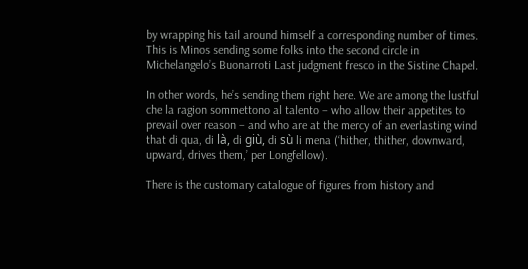by wrapping his tail around himself a corresponding number of times. This is Minos sending some folks into the second circle in Michelangelo’s Buonarroti Last judgment fresco in the Sistine Chapel.

In other words, he’s sending them right here. We are among the lustful che la ragion sommettono al talento – who allow their appetites to prevail over reason – and who are at the mercy of an everlasting wind that di qua, di là, di giù, di sù li mena (‘hither, thither, downward, upward, drives them,’ per Longfellow).

There is the customary catalogue of figures from history and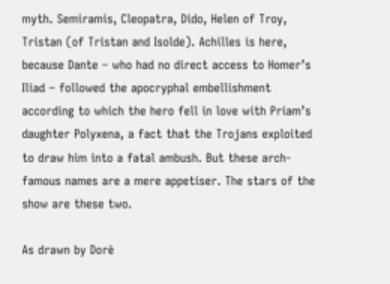myth. Semiramis, Cleopatra, Dido, Helen of Troy, Tristan (of Tristan and Isolde). Achilles is here, because Dante – who had no direct access to Homer’s Iliad – followed the apocryphal embellishment according to which the hero fell in love with Priam’s daughter Polyxena, a fact that the Trojans exploited to draw him into a fatal ambush. But these arch-famous names are a mere appetiser. The stars of the show are these two.

As drawn by Dorè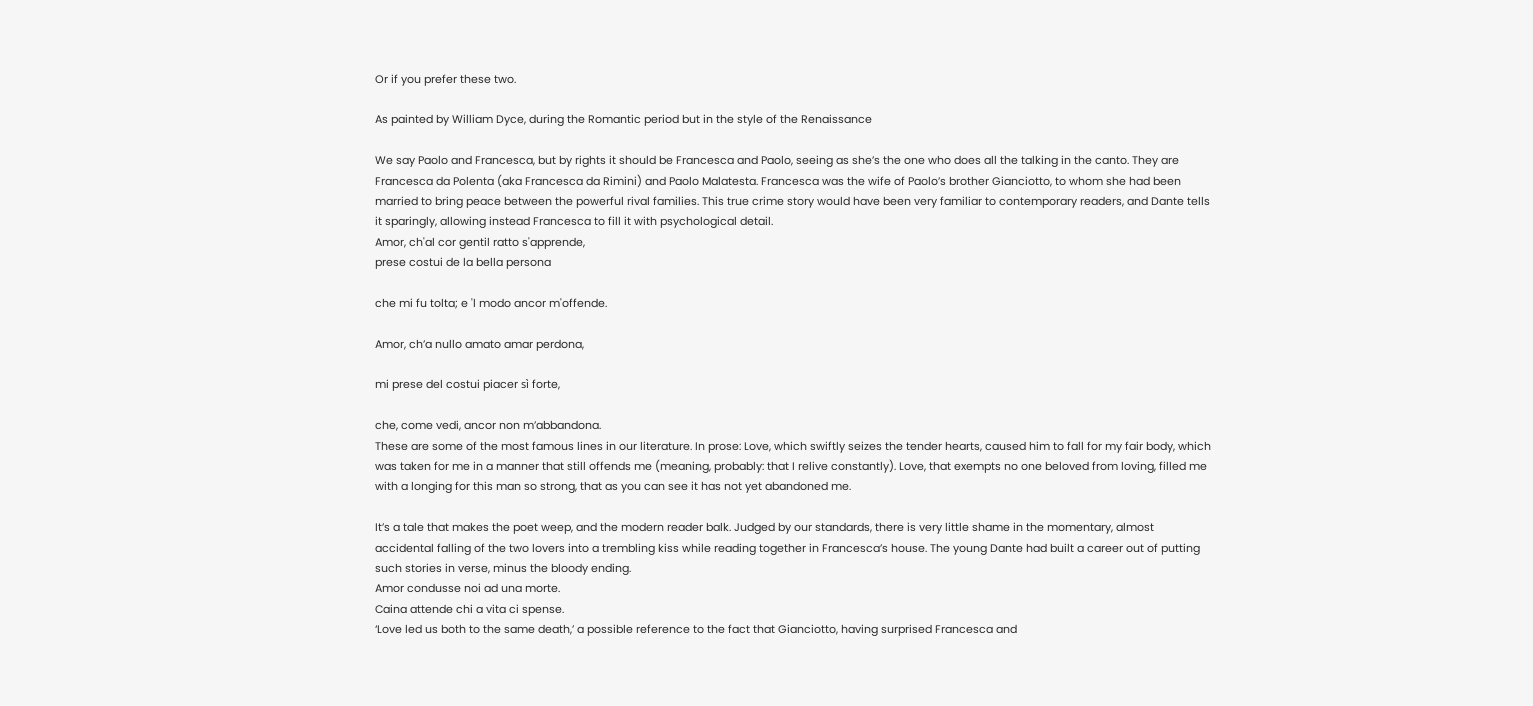Or if you prefer these two.

As painted by William Dyce, during the Romantic period but in the style of the Renaissance

We say Paolo and Francesca, but by rights it should be Francesca and Paolo, seeing as she’s the one who does all the talking in the canto. They are Francesca da Polenta (aka Francesca da Rimini) and Paolo Malatesta. Francesca was the wife of Paolo’s brother Gianciotto, to whom she had been married to bring peace between the powerful rival families. This true crime story would have been very familiar to contemporary readers, and Dante tells it sparingly, allowing instead Francesca to fill it with psychological detail.
Amor, ch'al cor gentil ratto s'apprende,
prese costui de la bella persona

che mi fu tolta; e 'l modo ancor m'offende.

Amor, ch’a nullo amato amar perdona,

mi prese del costui piacer sì forte,

che, come vedi, ancor non m’abbandona.
These are some of the most famous lines in our literature. In prose: Love, which swiftly seizes the tender hearts, caused him to fall for my fair body, which was taken for me in a manner that still offends me (meaning, probably: that I relive constantly). Love, that exempts no one beloved from loving, filled me with a longing for this man so strong, that as you can see it has not yet abandoned me.

It’s a tale that makes the poet weep, and the modern reader balk. Judged by our standards, there is very little shame in the momentary, almost accidental falling of the two lovers into a trembling kiss while reading together in Francesca’s house. The young Dante had built a career out of putting such stories in verse, minus the bloody ending.
Amor condusse noi ad una morte.
Caina attende chi a vita ci spense.
‘Love led us both to the same death,’ a possible reference to the fact that Gianciotto, having surprised Francesca and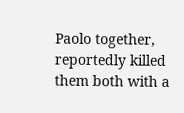Paolo together, reportedly killed them both with a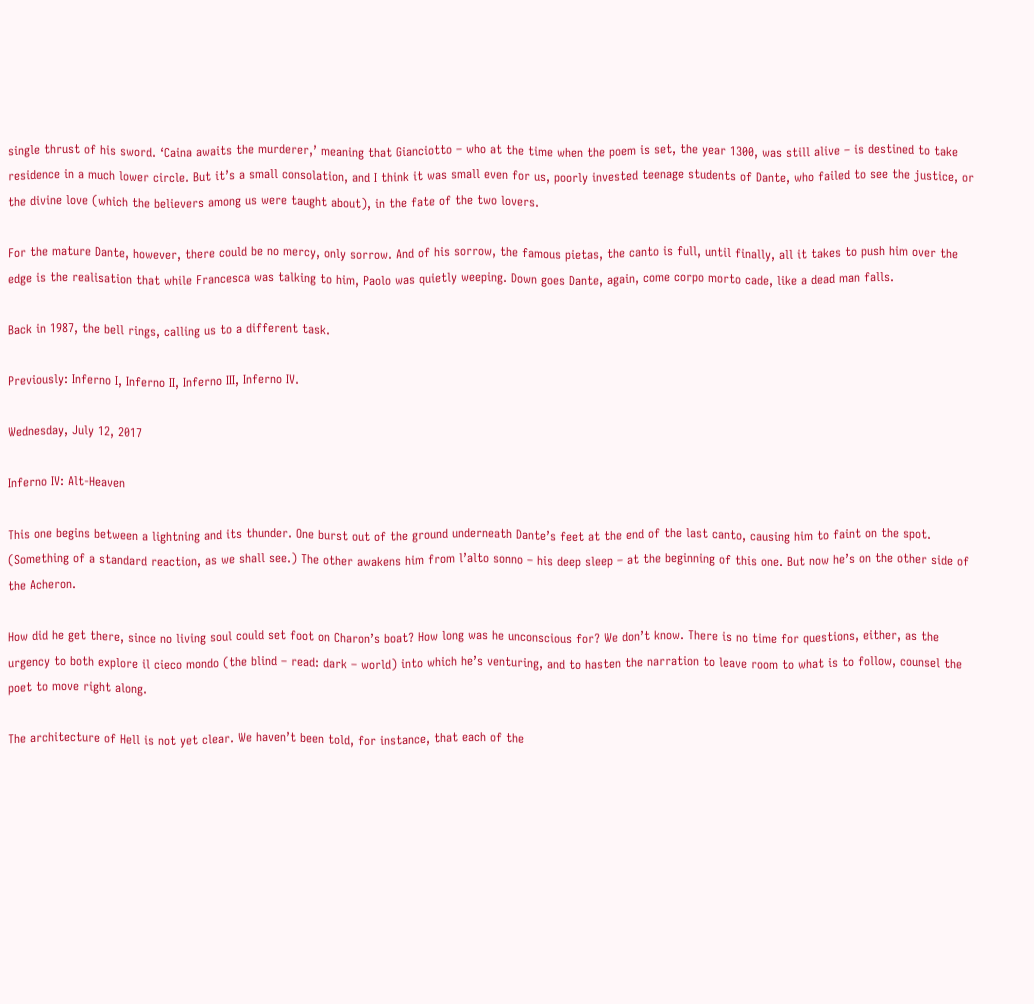single thrust of his sword. ‘Caina awaits the murderer,’ meaning that Gianciotto – who at the time when the poem is set, the year 1300, was still alive – is destined to take residence in a much lower circle. But it’s a small consolation, and I think it was small even for us, poorly invested teenage students of Dante, who failed to see the justice, or the divine love (which the believers among us were taught about), in the fate of the two lovers.

For the mature Dante, however, there could be no mercy, only sorrow. And of his sorrow, the famous pietas, the canto is full, until finally, all it takes to push him over the edge is the realisation that while Francesca was talking to him, Paolo was quietly weeping. Down goes Dante, again, come corpo morto cade, like a dead man falls.

Back in 1987, the bell rings, calling us to a different task.

Previously: Inferno I, Inferno II, Inferno III, Inferno IV.

Wednesday, July 12, 2017

Inferno IV: Alt-Heaven

This one begins between a lightning and its thunder. One burst out of the ground underneath Dante’s feet at the end of the last canto, causing him to faint on the spot. (Something of a standard reaction, as we shall see.) The other awakens him from l’alto sonno – his deep sleep – at the beginning of this one. But now he’s on the other side of the Acheron.

How did he get there, since no living soul could set foot on Charon’s boat? How long was he unconscious for? We don’t know. There is no time for questions, either, as the urgency to both explore il cieco mondo (the blind – read: dark – world) into which he’s venturing, and to hasten the narration to leave room to what is to follow, counsel the poet to move right along.

The architecture of Hell is not yet clear. We haven’t been told, for instance, that each of the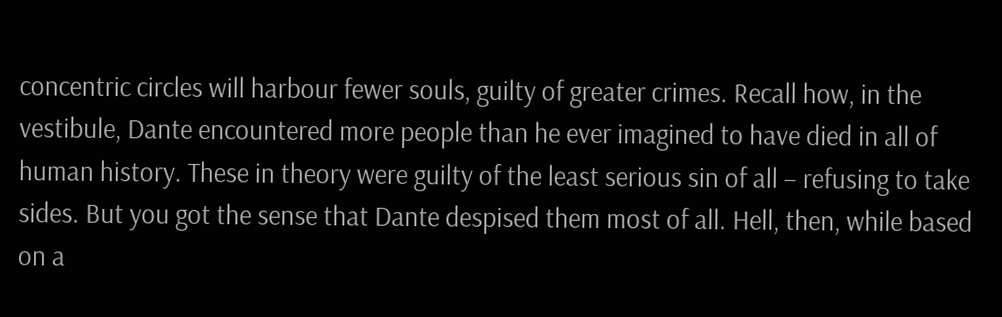concentric circles will harbour fewer souls, guilty of greater crimes. Recall how, in the vestibule, Dante encountered more people than he ever imagined to have died in all of human history. These in theory were guilty of the least serious sin of all – refusing to take sides. But you got the sense that Dante despised them most of all. Hell, then, while based on a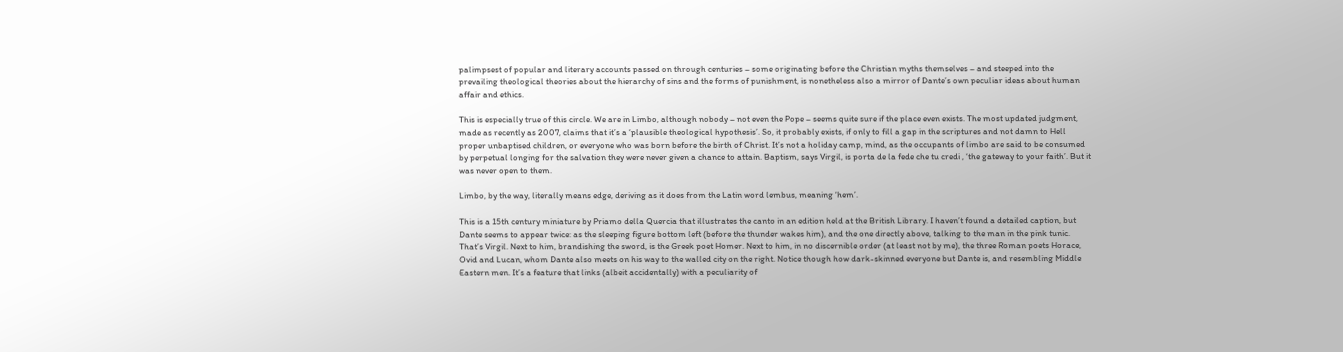palimpsest of popular and literary accounts passed on through centuries – some originating before the Christian myths themselves – and steeped into the prevailing theological theories about the hierarchy of sins and the forms of punishment, is nonetheless also a mirror of Dante’s own peculiar ideas about human affair and ethics.

This is especially true of this circle. We are in Limbo, although nobody – not even the Pope – seems quite sure if the place even exists. The most updated judgment, made as recently as 2007, claims that it’s a ‘plausible theological hypothesis’. So, it probably exists, if only to fill a gap in the scriptures and not damn to Hell proper unbaptised children, or everyone who was born before the birth of Christ. It’s not a holiday camp, mind, as the occupants of limbo are said to be consumed by perpetual longing for the salvation they were never given a chance to attain. Baptism, says Virgil, is porta de la fede che tu credi , ‘the gateway to your faith’. But it was never open to them.

Limbo, by the way, literally means edge, deriving as it does from the Latin word lembus, meaning ‘hem’.

This is a 15th century miniature by Priamo della Quercia that illustrates the canto in an edition held at the British Library. I haven’t found a detailed caption, but Dante seems to appear twice: as the sleeping figure bottom left (before the thunder wakes him), and the one directly above, talking to the man in the pink tunic. That’s Virgil. Next to him, brandishing the sword, is the Greek poet Homer. Next to him, in no discernible order (at least not by me), the three Roman poets Horace, Ovid and Lucan, whom Dante also meets on his way to the walled city on the right. Notice though how dark-skinned everyone but Dante is, and resembling Middle Eastern men. It’s a feature that links (albeit accidentally) with a peculiarity of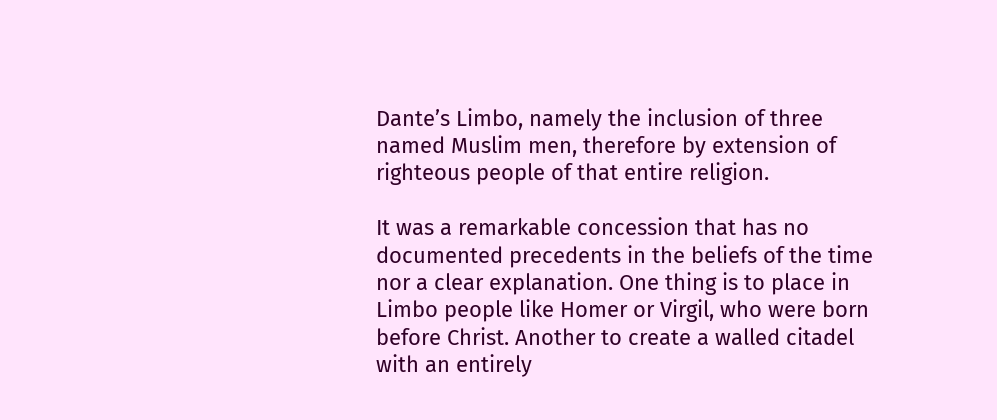Dante’s Limbo, namely the inclusion of three named Muslim men, therefore by extension of righteous people of that entire religion.

It was a remarkable concession that has no documented precedents in the beliefs of the time nor a clear explanation. One thing is to place in Limbo people like Homer or Virgil, who were born before Christ. Another to create a walled citadel with an entirely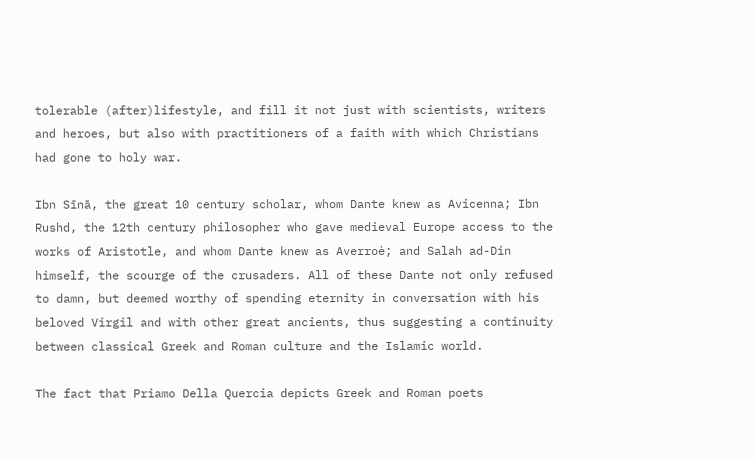tolerable (after)lifestyle, and fill it not just with scientists, writers and heroes, but also with practitioners of a faith with which Christians had gone to holy war.

Ibn Sīnā, the great 10 century scholar, whom Dante knew as Avicenna; Ibn Rushd, the 12th century philosopher who gave medieval Europe access to the works of Aristotle, and whom Dante knew as Averroè; and Salah ad-Din himself, the scourge of the crusaders. All of these Dante not only refused to damn, but deemed worthy of spending eternity in conversation with his beloved Virgil and with other great ancients, thus suggesting a continuity between classical Greek and Roman culture and the Islamic world.

The fact that Priamo Della Quercia depicts Greek and Roman poets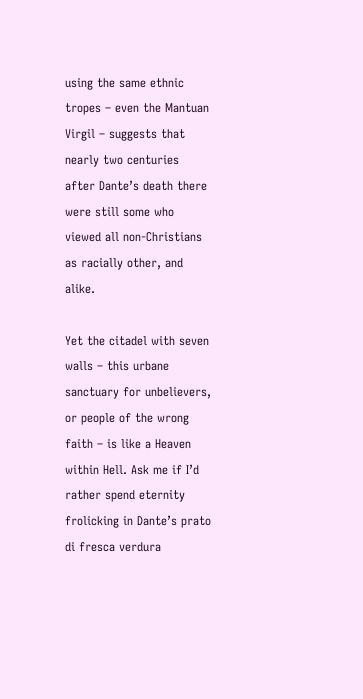using the same ethnic tropes – even the Mantuan Virgil – suggests that nearly two centuries after Dante’s death there were still some who viewed all non-Christians as racially other, and alike.

Yet the citadel with seven walls – this urbane sanctuary for unbelievers, or people of the wrong faith – is like a Heaven within Hell. Ask me if I’d rather spend eternity frolicking in Dante’s prato di fresca verdura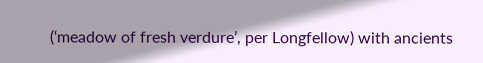(‘meadow of fresh verdure’, per Longfellow) with ancients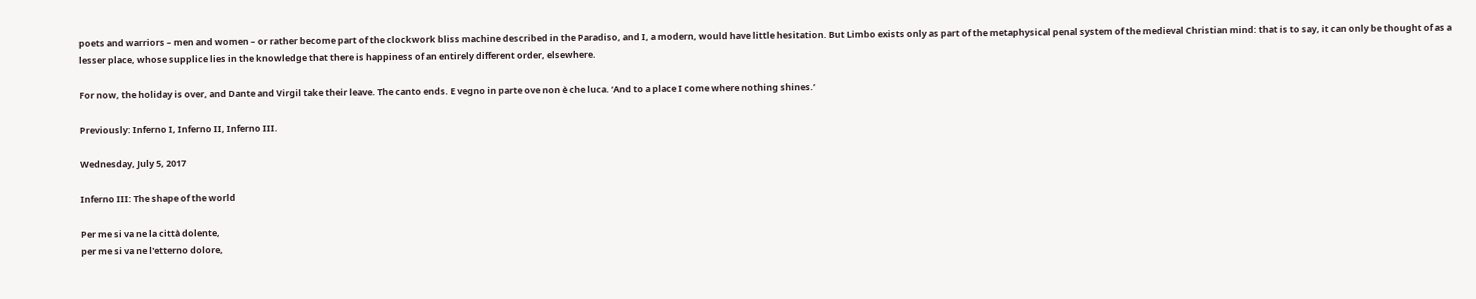poets and warriors – men and women – or rather become part of the clockwork bliss machine described in the Paradiso, and I, a modern, would have little hesitation. But Limbo exists only as part of the metaphysical penal system of the medieval Christian mind: that is to say, it can only be thought of as a lesser place, whose supplice lies in the knowledge that there is happiness of an entirely different order, elsewhere.

For now, the holiday is over, and Dante and Virgil take their leave. The canto ends. E vegno in parte ove non è che luca. ‘And to a place I come where nothing shines.’

Previously: Inferno I, Inferno II, Inferno III.

Wednesday, July 5, 2017

Inferno III: The shape of the world

Per me si va ne la città dolente,
per me si va ne l'etterno dolore,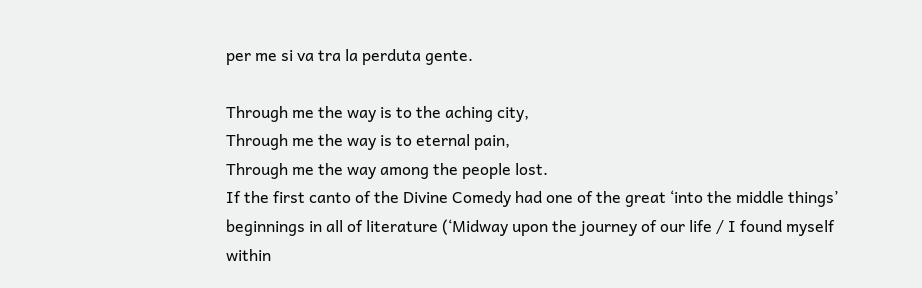per me si va tra la perduta gente.

Through me the way is to the aching city,
Through me the way is to eternal pain,
Through me the way among the people lost.
If the first canto of the Divine Comedy had one of the great ‘into the middle things’ beginnings in all of literature (‘Midway upon the journey of our life / I found myself within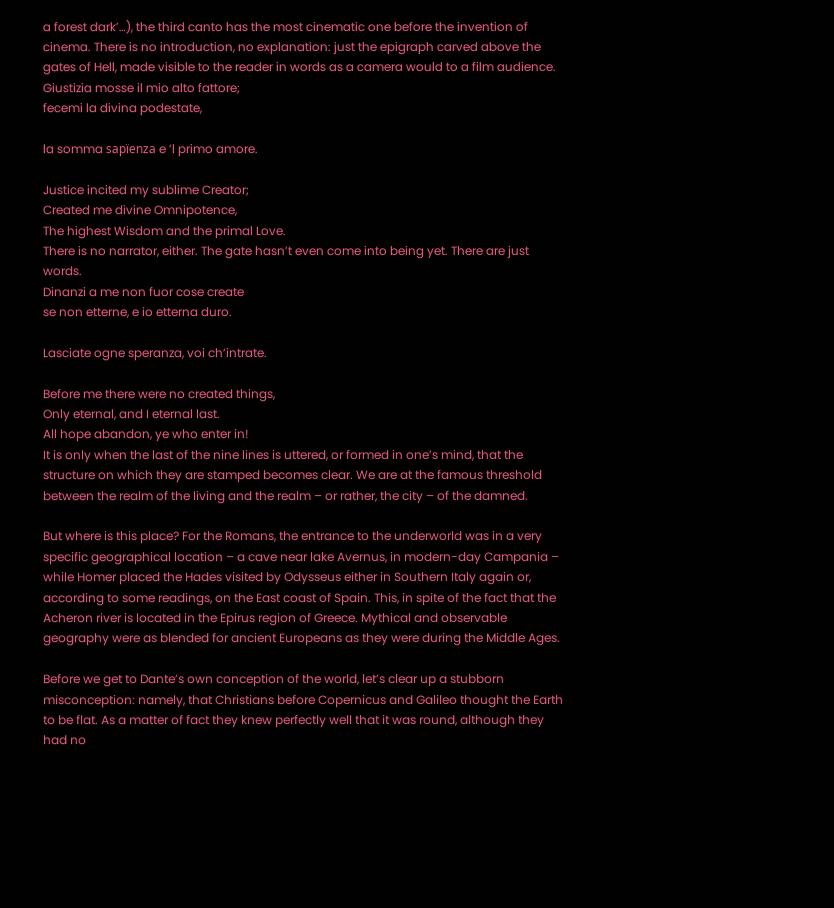a forest dark’…), the third canto has the most cinematic one before the invention of cinema. There is no introduction, no explanation: just the epigraph carved above the gates of Hell, made visible to the reader in words as a camera would to a film audience.
Giustizia mosse il mio alto fattore;
fecemi la divina podestate,

la somma sapïenza e ’l primo amore.

Justice incited my sublime Creator;
Created me divine Omnipotence,
The highest Wisdom and the primal Love.
There is no narrator, either. The gate hasn’t even come into being yet. There are just words.
Dinanzi a me non fuor cose create
se non etterne, e io etterna duro.

Lasciate ogne speranza, voi ch’intrate.

Before me there were no created things,
Only eternal, and I eternal last.
All hope abandon, ye who enter in!
It is only when the last of the nine lines is uttered, or formed in one’s mind, that the structure on which they are stamped becomes clear. We are at the famous threshold between the realm of the living and the realm – or rather, the city – of the damned.

But where is this place? For the Romans, the entrance to the underworld was in a very specific geographical location – a cave near lake Avernus, in modern-day Campania – while Homer placed the Hades visited by Odysseus either in Southern Italy again or, according to some readings, on the East coast of Spain. This, in spite of the fact that the Acheron river is located in the Epirus region of Greece. Mythical and observable geography were as blended for ancient Europeans as they were during the Middle Ages.

Before we get to Dante’s own conception of the world, let’s clear up a stubborn misconception: namely, that Christians before Copernicus and Galileo thought the Earth to be flat. As a matter of fact they knew perfectly well that it was round, although they had no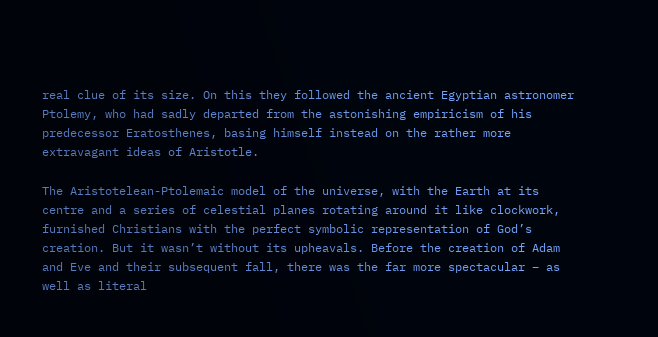real clue of its size. On this they followed the ancient Egyptian astronomer Ptolemy, who had sadly departed from the astonishing empiricism of his predecessor Eratosthenes, basing himself instead on the rather more extravagant ideas of Aristotle.

The Aristotelean-Ptolemaic model of the universe, with the Earth at its centre and a series of celestial planes rotating around it like clockwork, furnished Christians with the perfect symbolic representation of God’s creation. But it wasn’t without its upheavals. Before the creation of Adam and Eve and their subsequent fall, there was the far more spectacular – as well as literal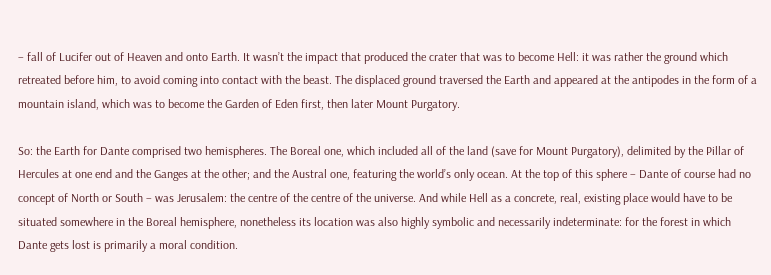– fall of Lucifer out of Heaven and onto Earth. It wasn’t the impact that produced the crater that was to become Hell: it was rather the ground which retreated before him, to avoid coming into contact with the beast. The displaced ground traversed the Earth and appeared at the antipodes in the form of a mountain island, which was to become the Garden of Eden first, then later Mount Purgatory.

So: the Earth for Dante comprised two hemispheres. The Boreal one, which included all of the land (save for Mount Purgatory), delimited by the Pillar of Hercules at one end and the Ganges at the other; and the Austral one, featuring the world’s only ocean. At the top of this sphere – Dante of course had no concept of North or South – was Jerusalem: the centre of the centre of the universe. And while Hell as a concrete, real, existing place would have to be situated somewhere in the Boreal hemisphere, nonetheless its location was also highly symbolic and necessarily indeterminate: for the forest in which Dante gets lost is primarily a moral condition.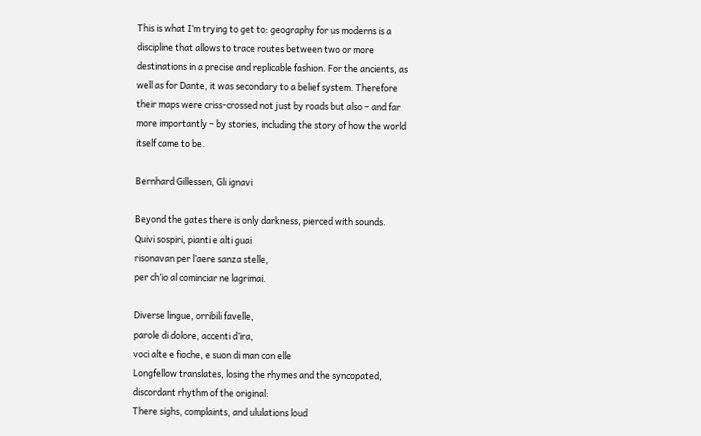This is what I’m trying to get to: geography for us moderns is a discipline that allows to trace routes between two or more destinations in a precise and replicable fashion. For the ancients, as well as for Dante, it was secondary to a belief system. Therefore their maps were criss-crossed not just by roads but also – and far more importantly – by stories, including the story of how the world itself came to be.

Bernhard Gillessen, Gli ignavi

Beyond the gates there is only darkness, pierced with sounds.
Quivi sospiri, pianti e alti guai
risonavan per l’aere sanza stelle,
per ch’io al cominciar ne lagrimai.

Diverse lingue, orribili favelle,
parole di dolore, accenti d’ira,
voci alte e fioche, e suon di man con elle
Longfellow translates, losing the rhymes and the syncopated, discordant rhythm of the original:
There sighs, complaints, and ululations loud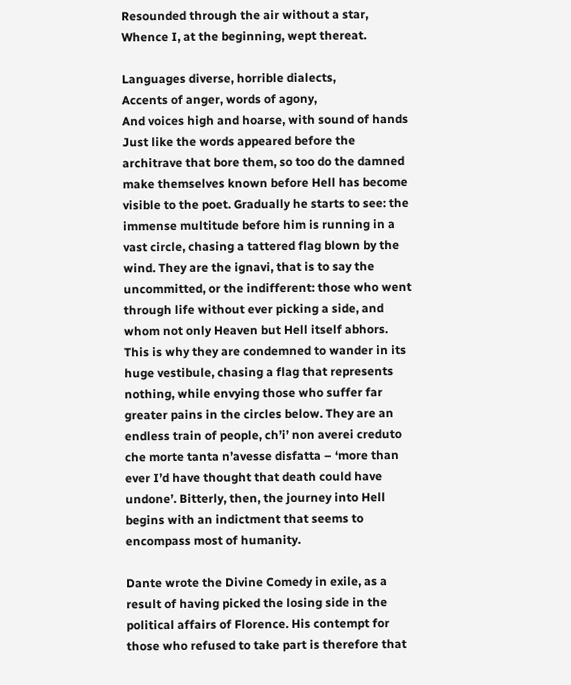Resounded through the air without a star,
Whence I, at the beginning, wept thereat.

Languages diverse, horrible dialects,
Accents of anger, words of agony,
And voices high and hoarse, with sound of hands
Just like the words appeared before the architrave that bore them, so too do the damned make themselves known before Hell has become visible to the poet. Gradually he starts to see: the immense multitude before him is running in a vast circle, chasing a tattered flag blown by the wind. They are the ignavi, that is to say the uncommitted, or the indifferent: those who went through life without ever picking a side, and whom not only Heaven but Hell itself abhors. This is why they are condemned to wander in its huge vestibule, chasing a flag that represents nothing, while envying those who suffer far greater pains in the circles below. They are an endless train of people, ch’i’ non averei creduto che morte tanta n’avesse disfatta – ‘more than ever I’d have thought that death could have undone’. Bitterly, then, the journey into Hell begins with an indictment that seems to encompass most of humanity.

Dante wrote the Divine Comedy in exile, as a result of having picked the losing side in the political affairs of Florence. His contempt for those who refused to take part is therefore that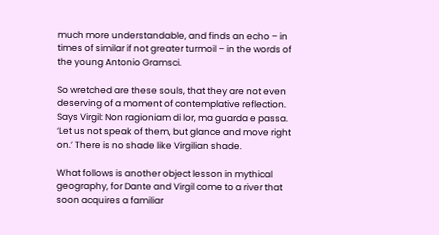much more understandable, and finds an echo – in times of similar if not greater turmoil – in the words of the young Antonio Gramsci.

So wretched are these souls, that they are not even deserving of a moment of contemplative reflection. Says Virgil: Non ragioniam di lor, ma guarda e passa. ‘Let us not speak of them, but glance and move right on.’ There is no shade like Virgilian shade.

What follows is another object lesson in mythical geography, for Dante and Virgil come to a river that soon acquires a familiar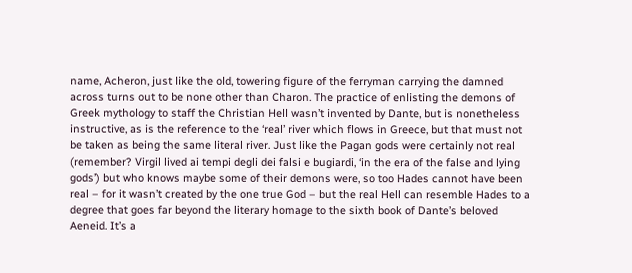name, Acheron, just like the old, towering figure of the ferryman carrying the damned across turns out to be none other than Charon. The practice of enlisting the demons of Greek mythology to staff the Christian Hell wasn’t invented by Dante, but is nonetheless instructive, as is the reference to the ‘real’ river which flows in Greece, but that must not be taken as being the same literal river. Just like the Pagan gods were certainly not real (remember? Virgil lived ai tempi degli dei falsi e bugiardi, ‘in the era of the false and lying gods’) but who knows maybe some of their demons were, so too Hades cannot have been real – for it wasn’t created by the one true God – but the real Hell can resemble Hades to a degree that goes far beyond the literary homage to the sixth book of Dante’s beloved Aeneid. It’s a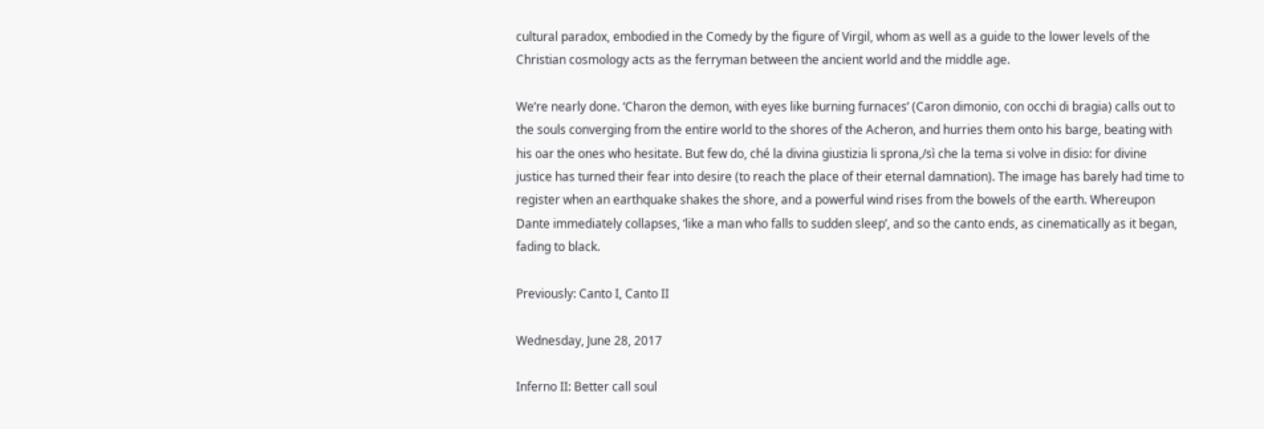cultural paradox, embodied in the Comedy by the figure of Virgil, whom as well as a guide to the lower levels of the Christian cosmology acts as the ferryman between the ancient world and the middle age.

We’re nearly done. ‘Charon the demon, with eyes like burning furnaces’ (Caron dimonio, con occhi di bragia) calls out to the souls converging from the entire world to the shores of the Acheron, and hurries them onto his barge, beating with his oar the ones who hesitate. But few do, ché la divina giustizia li sprona,/sì che la tema si volve in disio: for divine justice has turned their fear into desire (to reach the place of their eternal damnation). The image has barely had time to register when an earthquake shakes the shore, and a powerful wind rises from the bowels of the earth. Whereupon Dante immediately collapses, ‘like a man who falls to sudden sleep’, and so the canto ends, as cinematically as it began, fading to black.

Previously: Canto I, Canto II

Wednesday, June 28, 2017

Inferno II: Better call soul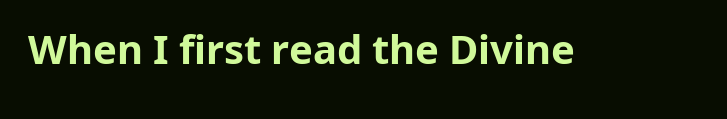When I first read the Divine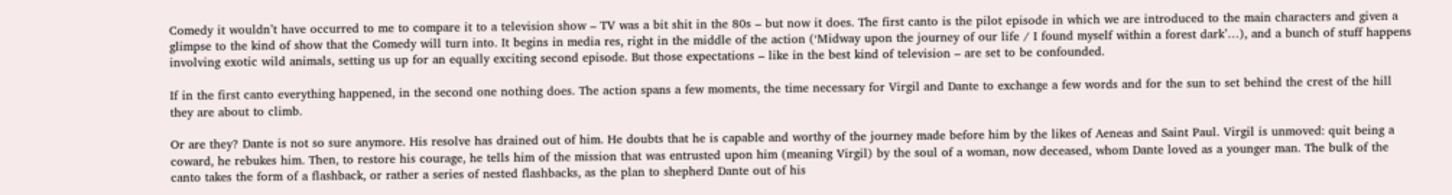Comedy it wouldn’t have occurred to me to compare it to a television show – TV was a bit shit in the 80s – but now it does. The first canto is the pilot episode in which we are introduced to the main characters and given a glimpse to the kind of show that the Comedy will turn into. It begins in media res, right in the middle of the action (‘Midway upon the journey of our life / I found myself within a forest dark’…), and a bunch of stuff happens involving exotic wild animals, setting us up for an equally exciting second episode. But those expectations – like in the best kind of television – are set to be confounded.

If in the first canto everything happened, in the second one nothing does. The action spans a few moments, the time necessary for Virgil and Dante to exchange a few words and for the sun to set behind the crest of the hill they are about to climb.

Or are they? Dante is not so sure anymore. His resolve has drained out of him. He doubts that he is capable and worthy of the journey made before him by the likes of Aeneas and Saint Paul. Virgil is unmoved: quit being a coward, he rebukes him. Then, to restore his courage, he tells him of the mission that was entrusted upon him (meaning Virgil) by the soul of a woman, now deceased, whom Dante loved as a younger man. The bulk of the canto takes the form of a flashback, or rather a series of nested flashbacks, as the plan to shepherd Dante out of his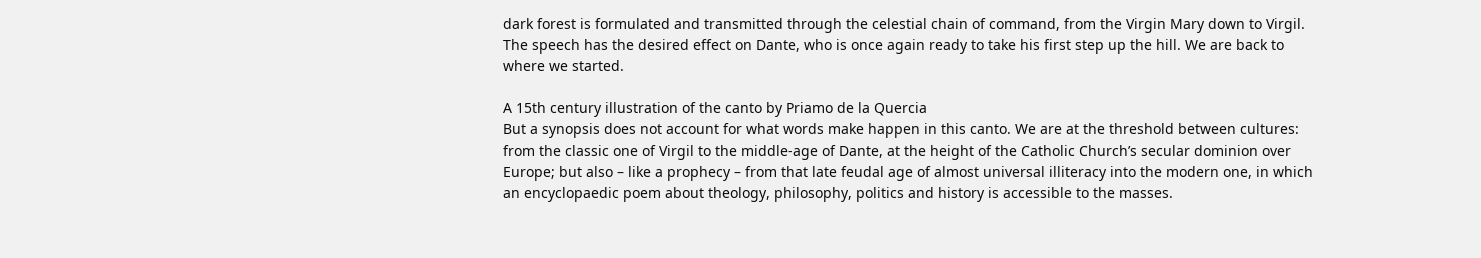dark forest is formulated and transmitted through the celestial chain of command, from the Virgin Mary down to Virgil. The speech has the desired effect on Dante, who is once again ready to take his first step up the hill. We are back to where we started.

A 15th century illustration of the canto by Priamo de la Quercia
But a synopsis does not account for what words make happen in this canto. We are at the threshold between cultures: from the classic one of Virgil to the middle-age of Dante, at the height of the Catholic Church’s secular dominion over Europe; but also – like a prophecy – from that late feudal age of almost universal illiteracy into the modern one, in which an encyclopaedic poem about theology, philosophy, politics and history is accessible to the masses.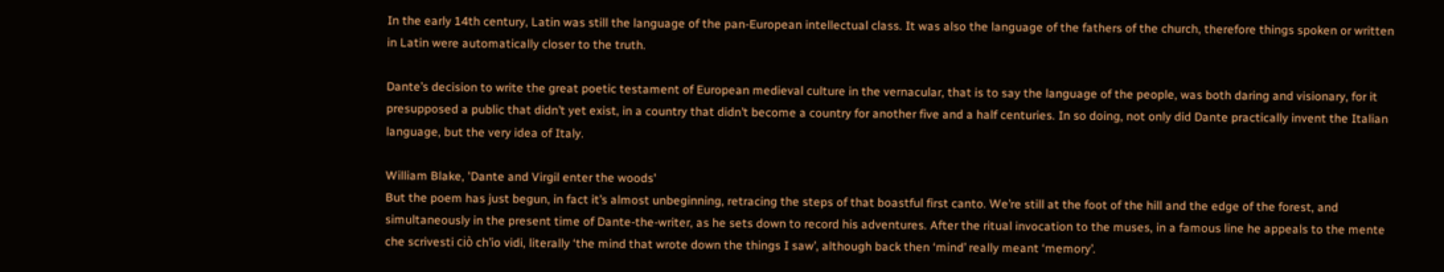In the early 14th century, Latin was still the language of the pan-European intellectual class. It was also the language of the fathers of the church, therefore things spoken or written in Latin were automatically closer to the truth.

Dante’s decision to write the great poetic testament of European medieval culture in the vernacular, that is to say the language of the people, was both daring and visionary, for it presupposed a public that didn’t yet exist, in a country that didn’t become a country for another five and a half centuries. In so doing, not only did Dante practically invent the Italian language, but the very idea of Italy.

William Blake, 'Dante and Virgil enter the woods'
But the poem has just begun, in fact it’s almost unbeginning, retracing the steps of that boastful first canto. We’re still at the foot of the hill and the edge of the forest, and simultaneously in the present time of Dante-the-writer, as he sets down to record his adventures. After the ritual invocation to the muses, in a famous line he appeals to the mente che scrivesti ciò ch’io vidi, literally ‘the mind that wrote down the things I saw’, although back then ‘mind’ really meant ‘memory’.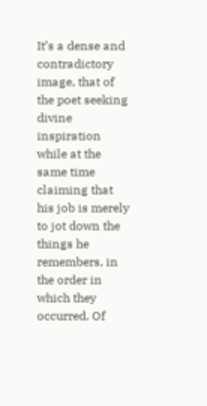It’s a dense and contradictory image, that of the poet seeking divine inspiration while at the same time claiming that his job is merely to jot down the things he remembers, in the order in which they occurred. Of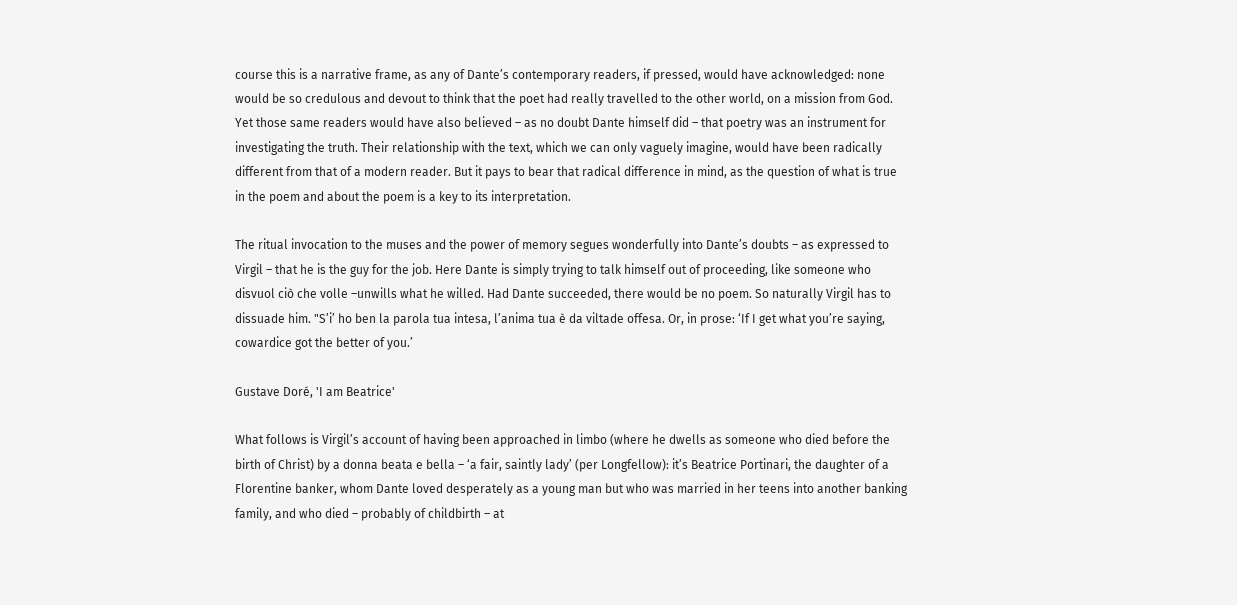course this is a narrative frame, as any of Dante’s contemporary readers, if pressed, would have acknowledged: none would be so credulous and devout to think that the poet had really travelled to the other world, on a mission from God. Yet those same readers would have also believed – as no doubt Dante himself did – that poetry was an instrument for investigating the truth. Their relationship with the text, which we can only vaguely imagine, would have been radically different from that of a modern reader. But it pays to bear that radical difference in mind, as the question of what is true in the poem and about the poem is a key to its interpretation.

The ritual invocation to the muses and the power of memory segues wonderfully into Dante’s doubts – as expressed to Virgil – that he is the guy for the job. Here Dante is simply trying to talk himself out of proceeding, like someone who disvuol ciò che volle –unwills what he willed. Had Dante succeeded, there would be no poem. So naturally Virgil has to dissuade him. "S’i’ ho ben la parola tua intesa, l’anima tua è da viltade offesa. Or, in prose: ‘If I get what you’re saying, cowardice got the better of you.’

Gustave Doré, 'I am Beatrice'

What follows is Virgil’s account of having been approached in limbo (where he dwells as someone who died before the birth of Christ) by a donna beata e bella – ‘a fair, saintly lady’ (per Longfellow): it’s Beatrice Portinari, the daughter of a Florentine banker, whom Dante loved desperately as a young man but who was married in her teens into another banking family, and who died – probably of childbirth – at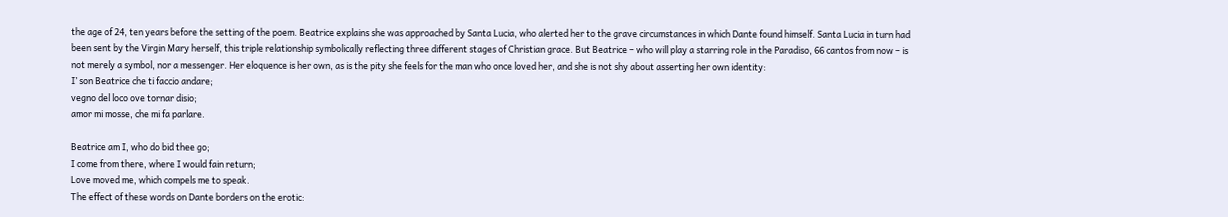the age of 24, ten years before the setting of the poem. Beatrice explains she was approached by Santa Lucia, who alerted her to the grave circumstances in which Dante found himself. Santa Lucia in turn had been sent by the Virgin Mary herself, this triple relationship symbolically reflecting three different stages of Christian grace. But Beatrice – who will play a starring role in the Paradiso, 66 cantos from now – is not merely a symbol, nor a messenger. Her eloquence is her own, as is the pity she feels for the man who once loved her, and she is not shy about asserting her own identity:
I’ son Beatrice che ti faccio andare;
vegno del loco ove tornar disio;
amor mi mosse, che mi fa parlare.

Beatrice am I, who do bid thee go;
I come from there, where I would fain return;
Love moved me, which compels me to speak.
The effect of these words on Dante borders on the erotic: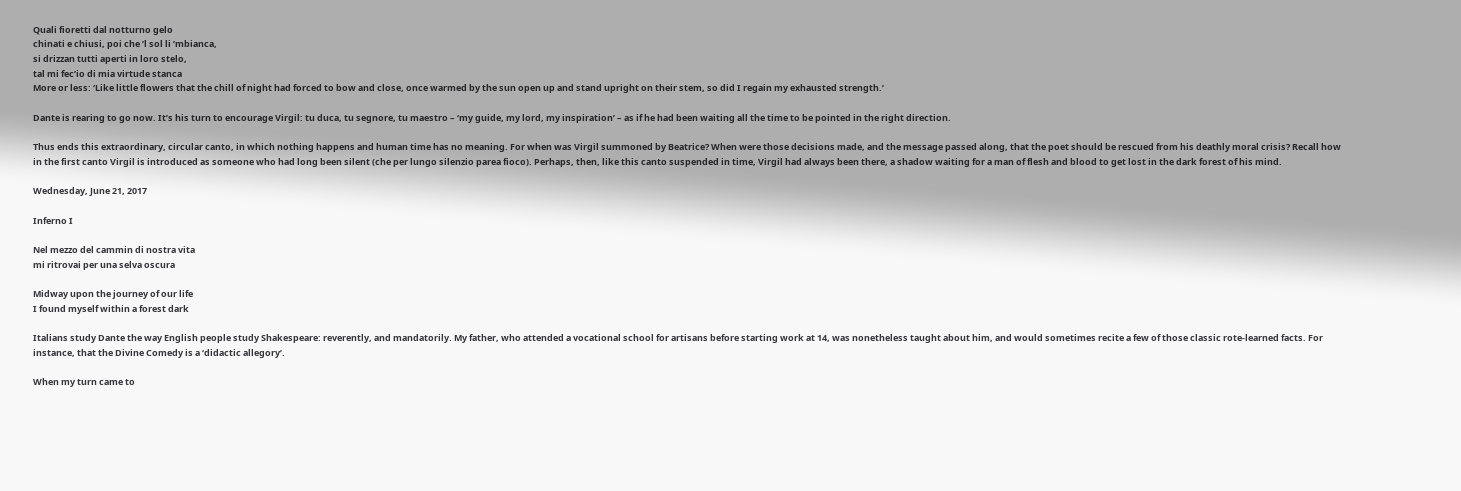Quali fioretti dal notturno gelo
chinati e chiusi, poi che ’l sol li ’mbianca,
si drizzan tutti aperti in loro stelo,
tal mi fec’io di mia virtude stanca
More or less: ‘Like little flowers that the chill of night had forced to bow and close, once warmed by the sun open up and stand upright on their stem, so did I regain my exhausted strength.’

Dante is rearing to go now. It’s his turn to encourage Virgil: tu duca, tu segnore, tu maestro – ‘my guide, my lord, my inspiration’ – as if he had been waiting all the time to be pointed in the right direction.

Thus ends this extraordinary, circular canto, in which nothing happens and human time has no meaning. For when was Virgil summoned by Beatrice? When were those decisions made, and the message passed along, that the poet should be rescued from his deathly moral crisis? Recall how in the first canto Virgil is introduced as someone who had long been silent (che per lungo silenzio parea fioco). Perhaps, then, like this canto suspended in time, Virgil had always been there, a shadow waiting for a man of flesh and blood to get lost in the dark forest of his mind.

Wednesday, June 21, 2017

Inferno I

Nel mezzo del cammin di nostra vita
mi ritrovai per una selva oscura

Midway upon the journey of our life
I found myself within a forest dark

Italians study Dante the way English people study Shakespeare: reverently, and mandatorily. My father, who attended a vocational school for artisans before starting work at 14, was nonetheless taught about him, and would sometimes recite a few of those classic rote-learned facts. For instance, that the Divine Comedy is a ‘didactic allegory’.

When my turn came to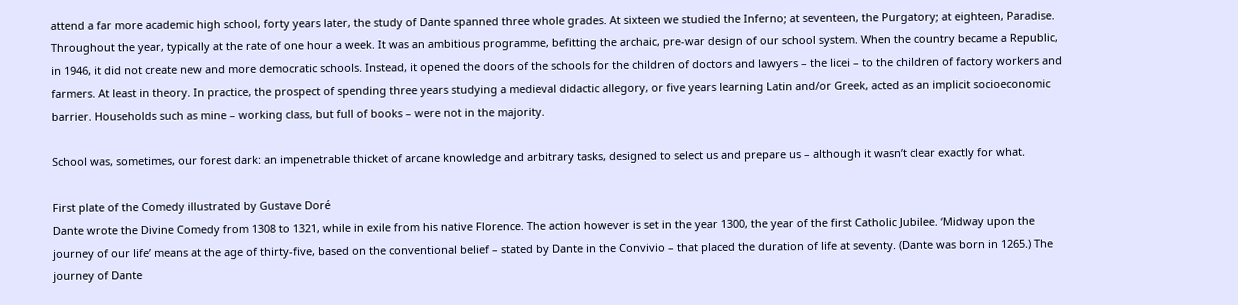attend a far more academic high school, forty years later, the study of Dante spanned three whole grades. At sixteen we studied the Inferno; at seventeen, the Purgatory; at eighteen, Paradise. Throughout the year, typically at the rate of one hour a week. It was an ambitious programme, befitting the archaic, pre-war design of our school system. When the country became a Republic, in 1946, it did not create new and more democratic schools. Instead, it opened the doors of the schools for the children of doctors and lawyers – the licei – to the children of factory workers and farmers. At least in theory. In practice, the prospect of spending three years studying a medieval didactic allegory, or five years learning Latin and/or Greek, acted as an implicit socioeconomic barrier. Households such as mine – working class, but full of books – were not in the majority.

School was, sometimes, our forest dark: an impenetrable thicket of arcane knowledge and arbitrary tasks, designed to select us and prepare us – although it wasn’t clear exactly for what.

First plate of the Comedy illustrated by Gustave Doré
Dante wrote the Divine Comedy from 1308 to 1321, while in exile from his native Florence. The action however is set in the year 1300, the year of the first Catholic Jubilee. ‘Midway upon the journey of our life’ means at the age of thirty-five, based on the conventional belief – stated by Dante in the Convivio – that placed the duration of life at seventy. (Dante was born in 1265.) The journey of Dante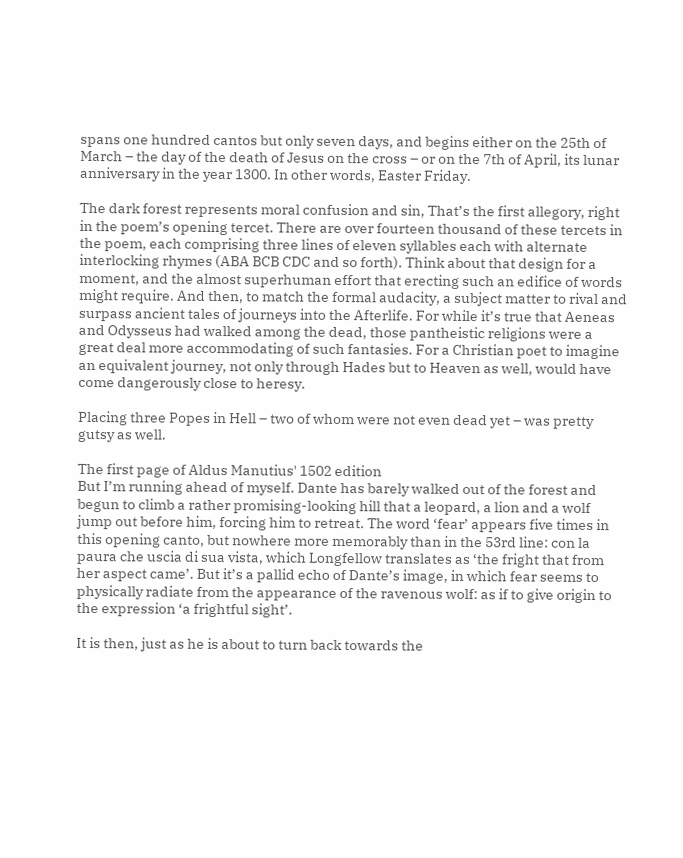spans one hundred cantos but only seven days, and begins either on the 25th of March – the day of the death of Jesus on the cross – or on the 7th of April, its lunar anniversary in the year 1300. In other words, Easter Friday.

The dark forest represents moral confusion and sin, That’s the first allegory, right in the poem’s opening tercet. There are over fourteen thousand of these tercets in the poem, each comprising three lines of eleven syllables each with alternate interlocking rhymes (ABA BCB CDC and so forth). Think about that design for a moment, and the almost superhuman effort that erecting such an edifice of words might require. And then, to match the formal audacity, a subject matter to rival and surpass ancient tales of journeys into the Afterlife. For while it’s true that Aeneas and Odysseus had walked among the dead, those pantheistic religions were a great deal more accommodating of such fantasies. For a Christian poet to imagine an equivalent journey, not only through Hades but to Heaven as well, would have come dangerously close to heresy.

Placing three Popes in Hell – two of whom were not even dead yet – was pretty gutsy as well.

The first page of Aldus Manutius' 1502 edition
But I’m running ahead of myself. Dante has barely walked out of the forest and begun to climb a rather promising-looking hill that a leopard, a lion and a wolf jump out before him, forcing him to retreat. The word ‘fear’ appears five times in this opening canto, but nowhere more memorably than in the 53rd line: con la paura che uscia di sua vista, which Longfellow translates as ‘the fright that from her aspect came’. But it’s a pallid echo of Dante’s image, in which fear seems to physically radiate from the appearance of the ravenous wolf: as if to give origin to the expression ‘a frightful sight’.

It is then, just as he is about to turn back towards the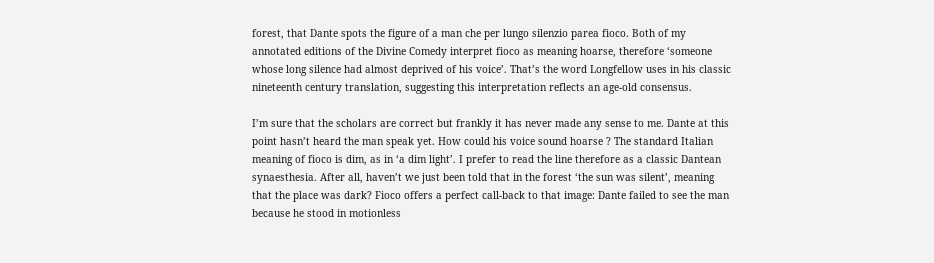forest, that Dante spots the figure of a man che per lungo silenzio parea fioco. Both of my annotated editions of the Divine Comedy interpret fioco as meaning hoarse, therefore ‘someone whose long silence had almost deprived of his voice’. That’s the word Longfellow uses in his classic nineteenth century translation, suggesting this interpretation reflects an age-old consensus.

I’m sure that the scholars are correct but frankly it has never made any sense to me. Dante at this point hasn’t heard the man speak yet. How could his voice sound hoarse ? The standard Italian meaning of fioco is dim, as in ‘a dim light’. I prefer to read the line therefore as a classic Dantean synaesthesia. After all, haven’t we just been told that in the forest ‘the sun was silent’, meaning that the place was dark? Fioco offers a perfect call-back to that image: Dante failed to see the man because he stood in motionless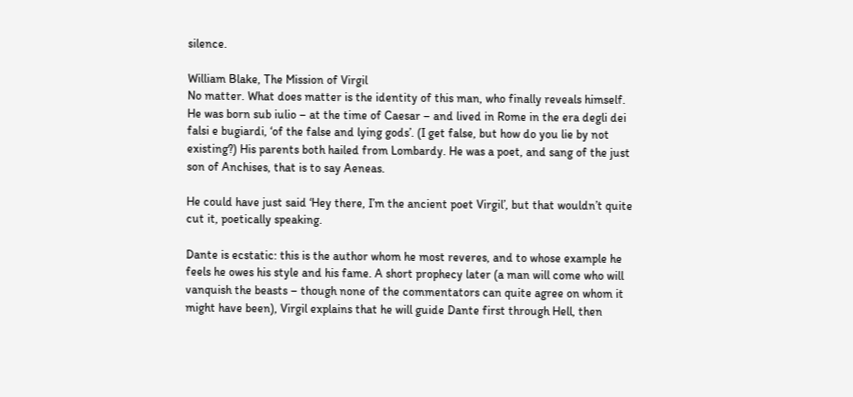silence.

William Blake, The Mission of Virgil
No matter. What does matter is the identity of this man, who finally reveals himself. He was born sub iulio – at the time of Caesar – and lived in Rome in the era degli dei falsi e bugiardi, ‘of the false and lying gods’. (I get false, but how do you lie by not existing?) His parents both hailed from Lombardy. He was a poet, and sang of the just son of Anchises, that is to say Aeneas.

He could have just said ‘Hey there, I’m the ancient poet Virgil’, but that wouldn’t quite cut it, poetically speaking.

Dante is ecstatic: this is the author whom he most reveres, and to whose example he feels he owes his style and his fame. A short prophecy later (a man will come who will vanquish the beasts – though none of the commentators can quite agree on whom it might have been), Virgil explains that he will guide Dante first through Hell, then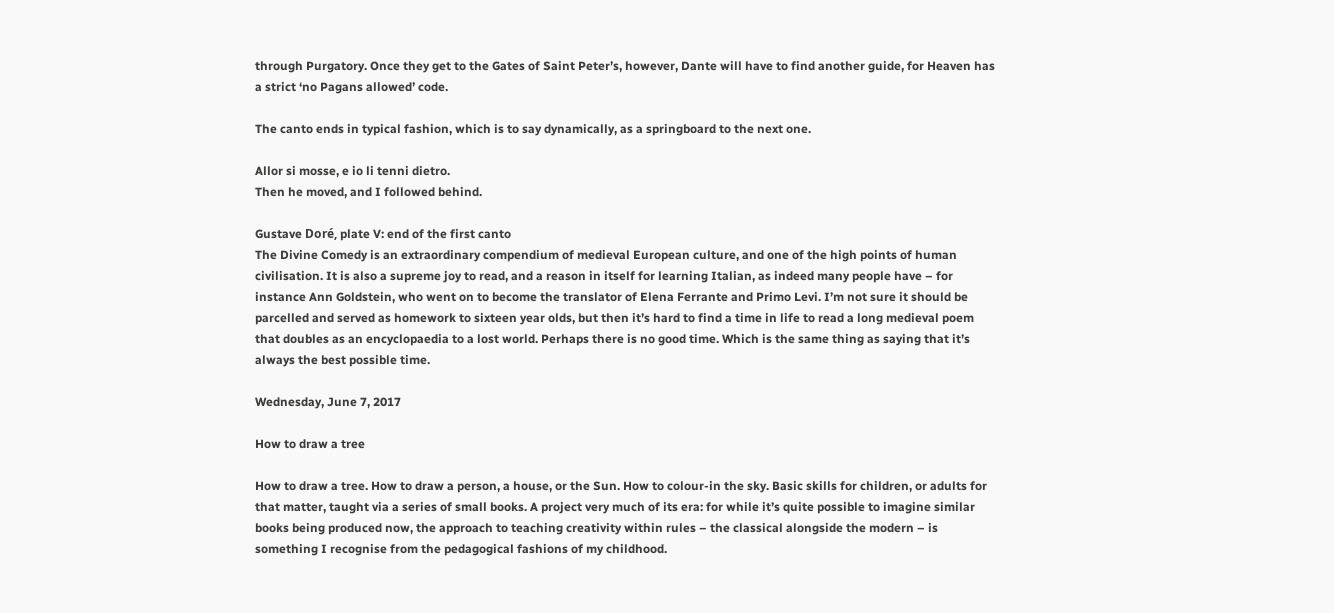through Purgatory. Once they get to the Gates of Saint Peter’s, however, Dante will have to find another guide, for Heaven has a strict ‘no Pagans allowed’ code.

The canto ends in typical fashion, which is to say dynamically, as a springboard to the next one.

Allor si mosse, e io li tenni dietro.
Then he moved, and I followed behind.

Gustave Doré, plate V: end of the first canto
The Divine Comedy is an extraordinary compendium of medieval European culture, and one of the high points of human civilisation. It is also a supreme joy to read, and a reason in itself for learning Italian, as indeed many people have – for instance Ann Goldstein, who went on to become the translator of Elena Ferrante and Primo Levi. I’m not sure it should be parcelled and served as homework to sixteen year olds, but then it’s hard to find a time in life to read a long medieval poem that doubles as an encyclopaedia to a lost world. Perhaps there is no good time. Which is the same thing as saying that it’s always the best possible time.

Wednesday, June 7, 2017

How to draw a tree

How to draw a tree. How to draw a person, a house, or the Sun. How to colour-in the sky. Basic skills for children, or adults for that matter, taught via a series of small books. A project very much of its era: for while it’s quite possible to imagine similar books being produced now, the approach to teaching creativity within rules – the classical alongside the modern – is something I recognise from the pedagogical fashions of my childhood.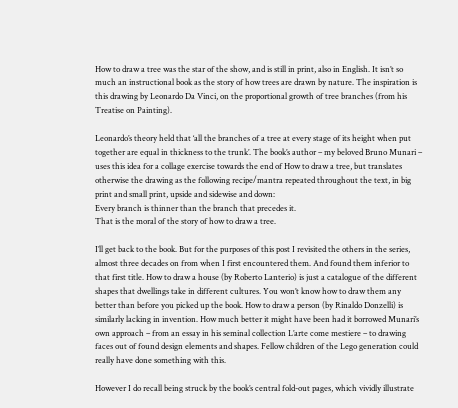How to draw a tree was the star of the show, and is still in print, also in English. It isn’t so much an instructional book as the story of how trees are drawn by nature. The inspiration is this drawing by Leonardo Da Vinci, on the proportional growth of tree branches (from his Treatise on Painting).

Leonardo’s theory held that ‘all the branches of a tree at every stage of its height when put together are equal in thickness to the trunk’. The book’s author – my beloved Bruno Munari – uses this idea for a collage exercise towards the end of How to draw a tree, but translates otherwise the drawing as the following recipe/mantra repeated throughout the text, in big print and small print, upside and sidewise and down:
Every branch is thinner than the branch that precedes it.
That is the moral of the story of how to draw a tree.

I’ll get back to the book. But for the purposes of this post I revisited the others in the series, almost three decades on from when I first encountered them. And found them inferior to that first title. How to draw a house (by Roberto Lanterio) is just a catalogue of the different shapes that dwellings take in different cultures. You won’t know how to draw them any better than before you picked up the book. How to draw a person (by Rinaldo Donzelli) is similarly lacking in invention. How much better it might have been had it borrowed Munari’s own approach – from an essay in his seminal collection L’arte come mestiere – to drawing faces out of found design elements and shapes. Fellow children of the Lego generation could really have done something with this.

However I do recall being struck by the book’s central fold-out pages, which vividly illustrate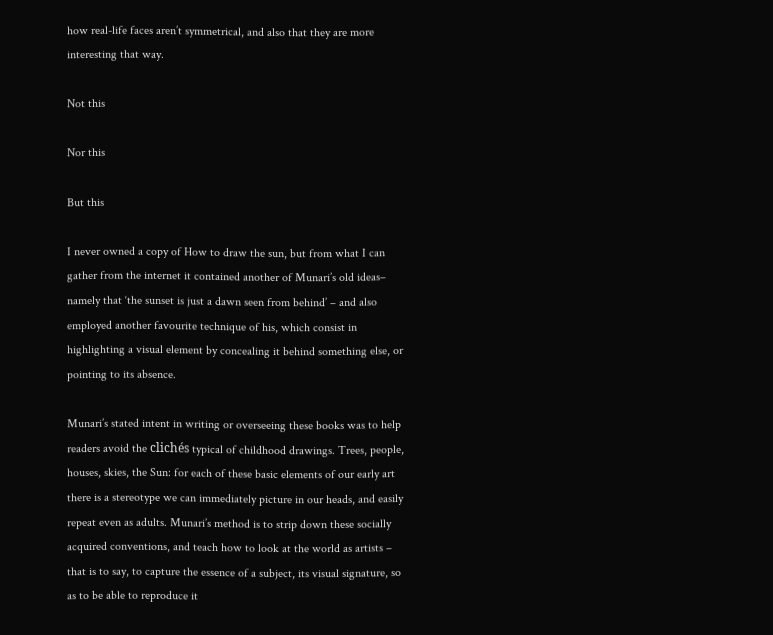how real-life faces aren’t symmetrical, and also that they are more interesting that way.

Not this

Nor this

But this

I never owned a copy of How to draw the sun, but from what I can gather from the internet it contained another of Munari’s old ideas– namely that ‘the sunset is just a dawn seen from behind’ – and also employed another favourite technique of his, which consist in highlighting a visual element by concealing it behind something else, or pointing to its absence.

Munari’s stated intent in writing or overseeing these books was to help readers avoid the clichés typical of childhood drawings. Trees, people, houses, skies, the Sun: for each of these basic elements of our early art there is a stereotype we can immediately picture in our heads, and easily repeat even as adults. Munari’s method is to strip down these socially acquired conventions, and teach how to look at the world as artists – that is to say, to capture the essence of a subject, its visual signature, so as to be able to reproduce it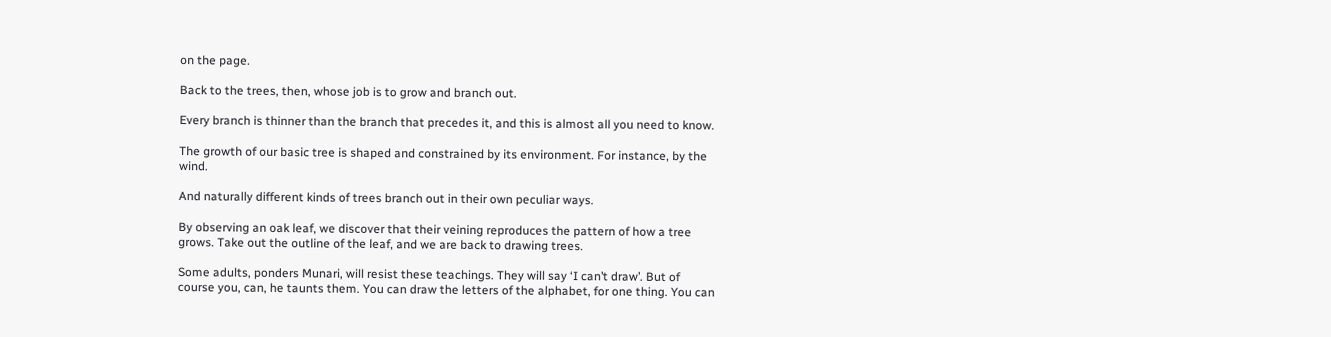on the page.

Back to the trees, then, whose job is to grow and branch out.

Every branch is thinner than the branch that precedes it, and this is almost all you need to know.

The growth of our basic tree is shaped and constrained by its environment. For instance, by the wind.

And naturally different kinds of trees branch out in their own peculiar ways.

By observing an oak leaf, we discover that their veining reproduces the pattern of how a tree grows. Take out the outline of the leaf, and we are back to drawing trees.

Some adults, ponders Munari, will resist these teachings. They will say ‘I can’t draw’. But of course you, can, he taunts them. You can draw the letters of the alphabet, for one thing. You can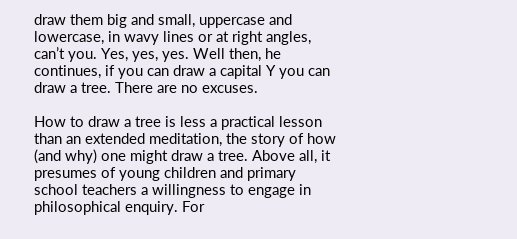draw them big and small, uppercase and lowercase, in wavy lines or at right angles, can’t you. Yes, yes, yes. Well then, he continues, if you can draw a capital Y you can draw a tree. There are no excuses.

How to draw a tree is less a practical lesson than an extended meditation, the story of how (and why) one might draw a tree. Above all, it presumes of young children and primary school teachers a willingness to engage in philosophical enquiry. For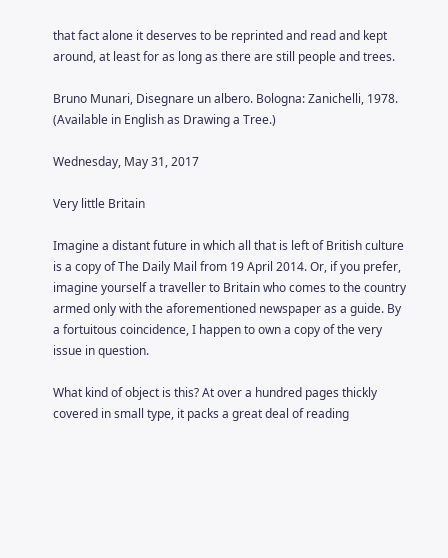that fact alone it deserves to be reprinted and read and kept around, at least for as long as there are still people and trees.

Bruno Munari, Disegnare un albero. Bologna: Zanichelli, 1978. (Available in English as Drawing a Tree.)

Wednesday, May 31, 2017

Very little Britain

Imagine a distant future in which all that is left of British culture is a copy of The Daily Mail from 19 April 2014. Or, if you prefer, imagine yourself a traveller to Britain who comes to the country armed only with the aforementioned newspaper as a guide. By a fortuitous coincidence, I happen to own a copy of the very issue in question.

What kind of object is this? At over a hundred pages thickly covered in small type, it packs a great deal of reading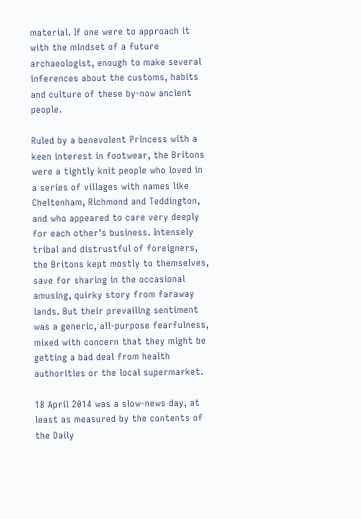material. If one were to approach it with the mindset of a future archaeologist, enough to make several inferences about the customs, habits and culture of these by-now ancient people.

Ruled by a benevolent Princess with a keen interest in footwear, the Britons were a tightly knit people who loved in a series of villages with names like Cheltenham, Richmond and Teddington, and who appeared to care very deeply for each other's business. Intensely tribal and distrustful of foreigners, the Britons kept mostly to themselves, save for sharing in the occasional amusing, quirky story from faraway lands. But their prevailing sentiment was a generic, all-purpose fearfulness, mixed with concern that they might be getting a bad deal from health authorities or the local supermarket.

18 April 2014 was a slow-news day, at least as measured by the contents of the Daily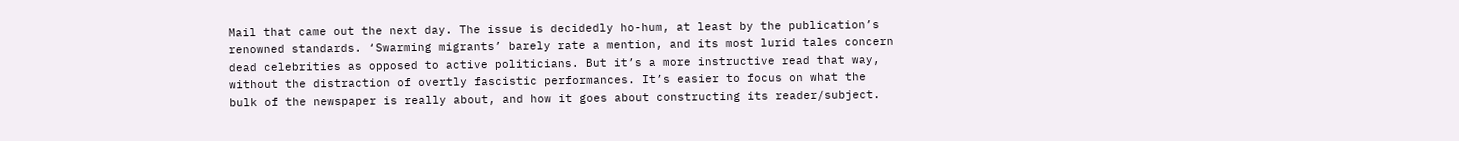Mail that came out the next day. The issue is decidedly ho-hum, at least by the publication’s renowned standards. ‘Swarming migrants’ barely rate a mention, and its most lurid tales concern dead celebrities as opposed to active politicians. But it’s a more instructive read that way, without the distraction of overtly fascistic performances. It’s easier to focus on what the bulk of the newspaper is really about, and how it goes about constructing its reader/subject.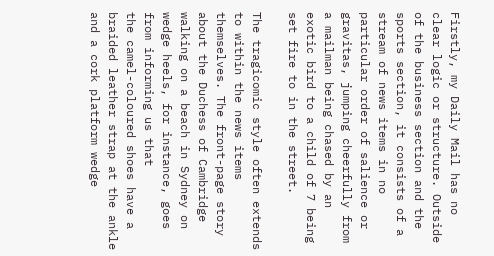Firstly, my Daily Mail has no clear logic or structure. Outside of the business section and the sports section, it consists of a stream of news items in no particular order of salience or gravitas, jumping cheerfully from a mailman being chased by an exotic bird to a child of 7 being set fire to in the street.

The tragicomic style often extends to within the news items themselves. The front-page story about the Duchess of Cambridge walking on a beach in Sydney on wedge heels, for instance, goes from informing us that
the camel-coloured shoes have a braided leather strap at the ankle and a cork platform wedge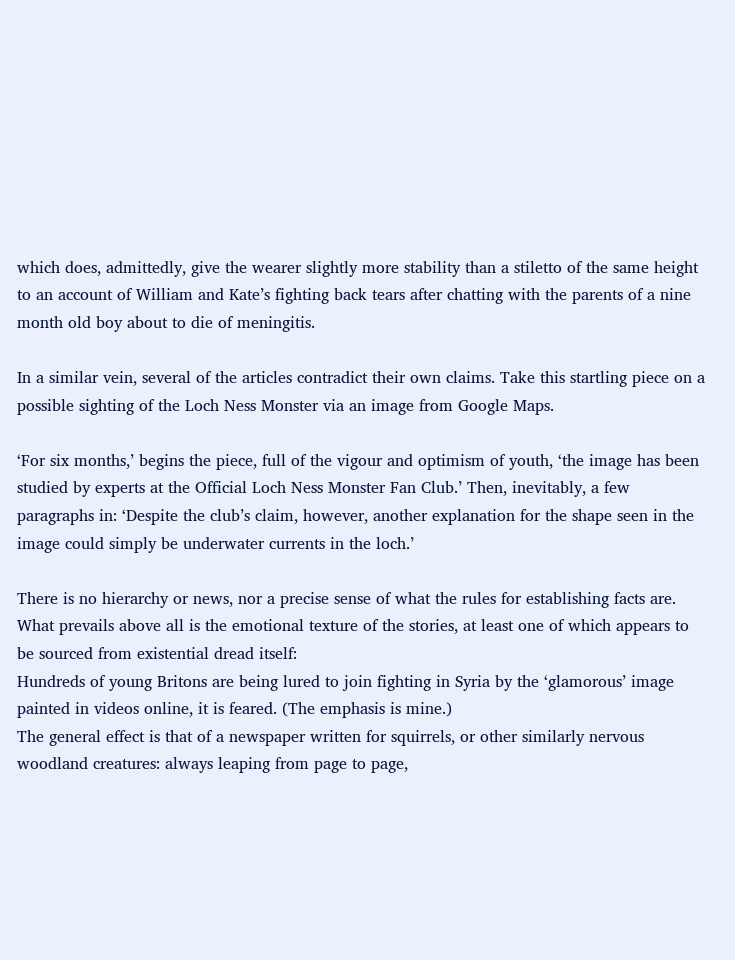which does, admittedly, give the wearer slightly more stability than a stiletto of the same height
to an account of William and Kate’s fighting back tears after chatting with the parents of a nine month old boy about to die of meningitis.

In a similar vein, several of the articles contradict their own claims. Take this startling piece on a possible sighting of the Loch Ness Monster via an image from Google Maps.

‘For six months,’ begins the piece, full of the vigour and optimism of youth, ‘the image has been studied by experts at the Official Loch Ness Monster Fan Club.’ Then, inevitably, a few paragraphs in: ‘Despite the club’s claim, however, another explanation for the shape seen in the image could simply be underwater currents in the loch.’

There is no hierarchy or news, nor a precise sense of what the rules for establishing facts are. What prevails above all is the emotional texture of the stories, at least one of which appears to be sourced from existential dread itself:
Hundreds of young Britons are being lured to join fighting in Syria by the ‘glamorous’ image painted in videos online, it is feared. (The emphasis is mine.)
The general effect is that of a newspaper written for squirrels, or other similarly nervous woodland creatures: always leaping from page to page,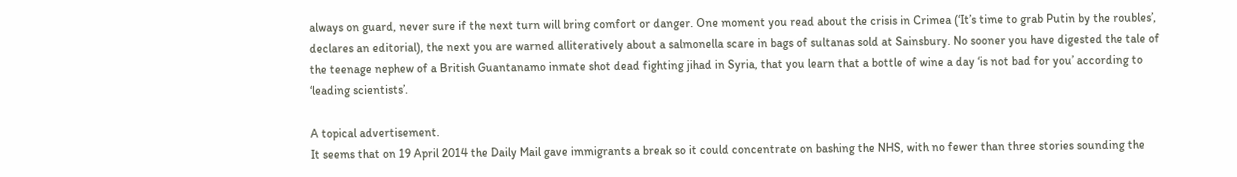always on guard, never sure if the next turn will bring comfort or danger. One moment you read about the crisis in Crimea (‘It’s time to grab Putin by the roubles’, declares an editorial), the next you are warned alliteratively about a salmonella scare in bags of sultanas sold at Sainsbury. No sooner you have digested the tale of the teenage nephew of a British Guantanamo inmate shot dead fighting jihad in Syria, that you learn that a bottle of wine a day ‘is not bad for you’ according to ‘leading scientists’.

A topical advertisement.
It seems that on 19 April 2014 the Daily Mail gave immigrants a break so it could concentrate on bashing the NHS, with no fewer than three stories sounding the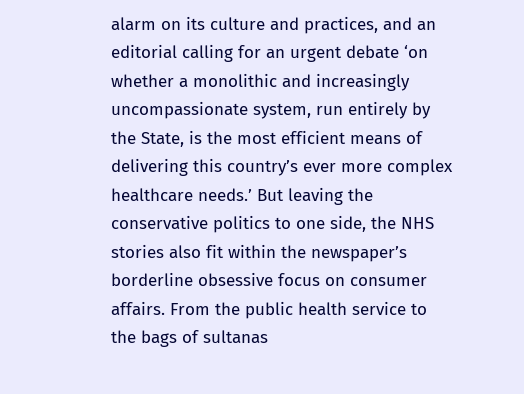alarm on its culture and practices, and an editorial calling for an urgent debate ‘on whether a monolithic and increasingly uncompassionate system, run entirely by the State, is the most efficient means of delivering this country’s ever more complex healthcare needs.’ But leaving the conservative politics to one side, the NHS stories also fit within the newspaper’s borderline obsessive focus on consumer affairs. From the public health service to the bags of sultanas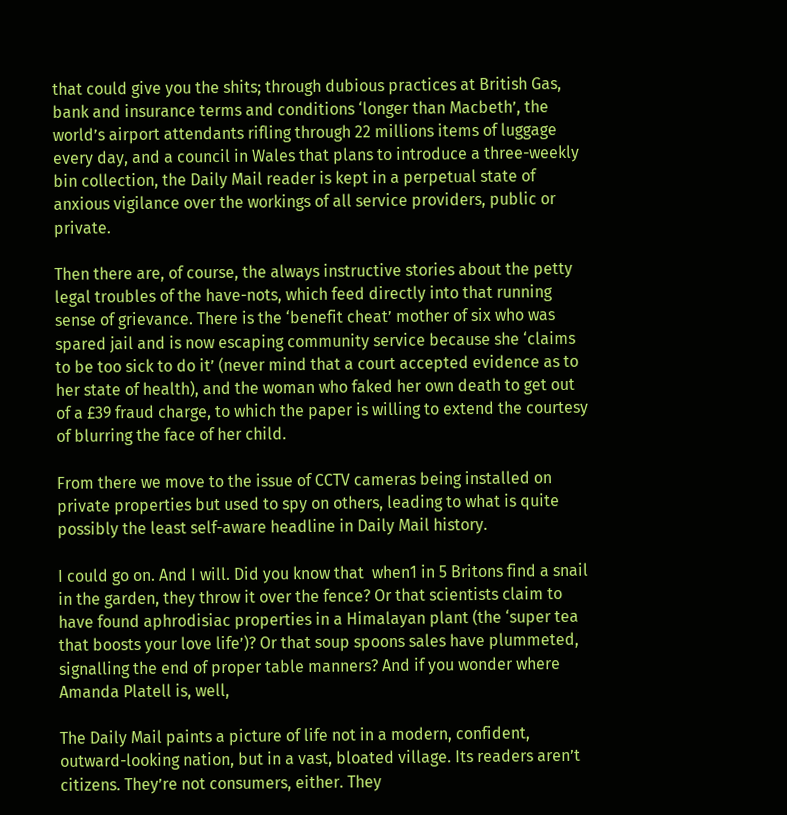that could give you the shits; through dubious practices at British Gas, bank and insurance terms and conditions ‘longer than Macbeth’, the world’s airport attendants rifling through 22 millions items of luggage every day, and a council in Wales that plans to introduce a three-weekly bin collection, the Daily Mail reader is kept in a perpetual state of anxious vigilance over the workings of all service providers, public or private.

Then there are, of course, the always instructive stories about the petty legal troubles of the have-nots, which feed directly into that running sense of grievance. There is the ‘benefit cheat’ mother of six who was spared jail and is now escaping community service because she ‘claims to be too sick to do it’ (never mind that a court accepted evidence as to her state of health), and the woman who faked her own death to get out of a £39 fraud charge, to which the paper is willing to extend the courtesy of blurring the face of her child.

From there we move to the issue of CCTV cameras being installed on private properties but used to spy on others, leading to what is quite possibly the least self-aware headline in Daily Mail history.

I could go on. And I will. Did you know that  when1 in 5 Britons find a snail in the garden, they throw it over the fence? Or that scientists claim to have found aphrodisiac properties in a Himalayan plant (the ‘super tea that boosts your love life’)? Or that soup spoons sales have plummeted, signalling the end of proper table manners? And if you wonder where Amanda Platell is, well,

The Daily Mail paints a picture of life not in a modern, confident, outward-looking nation, but in a vast, bloated village. Its readers aren’t citizens. They’re not consumers, either. They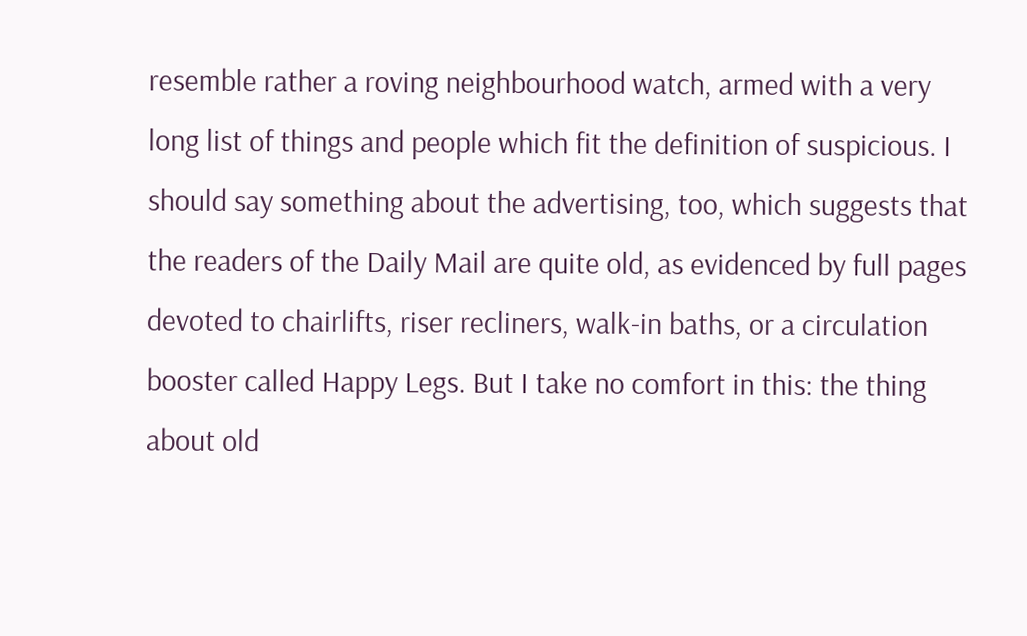resemble rather a roving neighbourhood watch, armed with a very long list of things and people which fit the definition of suspicious. I should say something about the advertising, too, which suggests that the readers of the Daily Mail are quite old, as evidenced by full pages devoted to chairlifts, riser recliners, walk-in baths, or a circulation booster called Happy Legs. But I take no comfort in this: the thing about old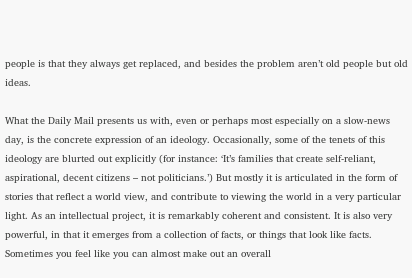people is that they always get replaced, and besides the problem aren’t old people but old ideas.

What the Daily Mail presents us with, even or perhaps most especially on a slow-news day, is the concrete expression of an ideology. Occasionally, some of the tenets of this ideology are blurted out explicitly (for instance: ‘It’s families that create self-reliant, aspirational, decent citizens – not politicians.’) But mostly it is articulated in the form of stories that reflect a world view, and contribute to viewing the world in a very particular light. As an intellectual project, it is remarkably coherent and consistent. It is also very powerful, in that it emerges from a collection of facts, or things that look like facts. Sometimes you feel like you can almost make out an overall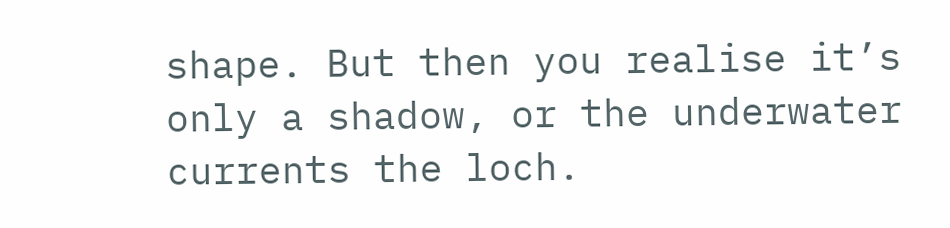shape. But then you realise it’s only a shadow, or the underwater currents the loch.